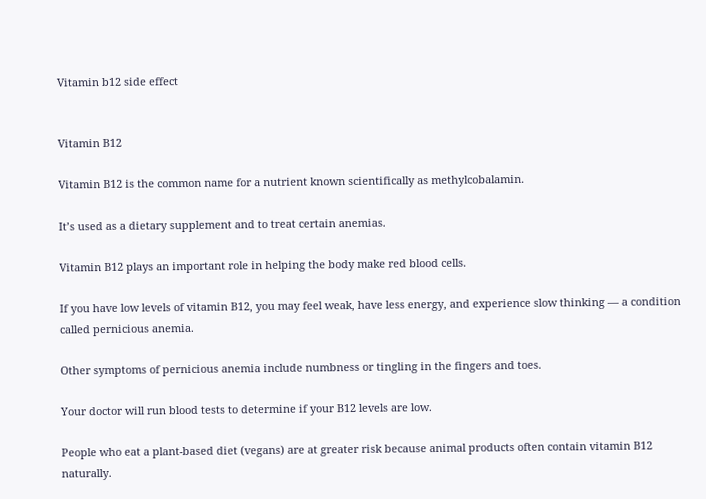Vitamin b12 side effect


Vitamin B12

Vitamin B12 is the common name for a nutrient known scientifically as methylcobalamin.

It’s used as a dietary supplement and to treat certain anemias.

Vitamin B12 plays an important role in helping the body make red blood cells.

If you have low levels of vitamin B12, you may feel weak, have less energy, and experience slow thinking — a condition called pernicious anemia.

Other symptoms of pernicious anemia include numbness or tingling in the fingers and toes.

Your doctor will run blood tests to determine if your B12 levels are low.

People who eat a plant-based diet (vegans) are at greater risk because animal products often contain vitamin B12 naturally.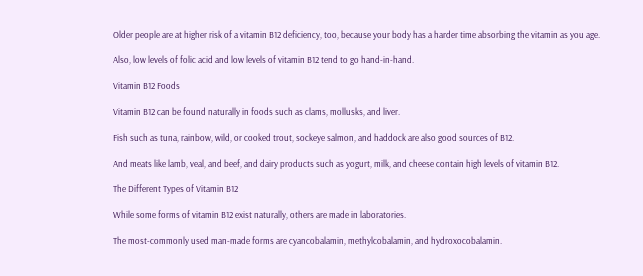Older people are at higher risk of a vitamin B12 deficiency, too, because your body has a harder time absorbing the vitamin as you age.

Also, low levels of folic acid and low levels of vitamin B12 tend to go hand-in-hand.

Vitamin B12 Foods

Vitamin B12 can be found naturally in foods such as clams, mollusks, and liver.

Fish such as tuna, rainbow, wild, or cooked trout, sockeye salmon, and haddock are also good sources of B12.

And meats like lamb, veal, and beef, and dairy products such as yogurt, milk, and cheese contain high levels of vitamin B12.

The Different Types of Vitamin B12

While some forms of vitamin B12 exist naturally, others are made in laboratories.

The most-commonly used man-made forms are cyancobalamin, methylcobalamin, and hydroxocobalamin.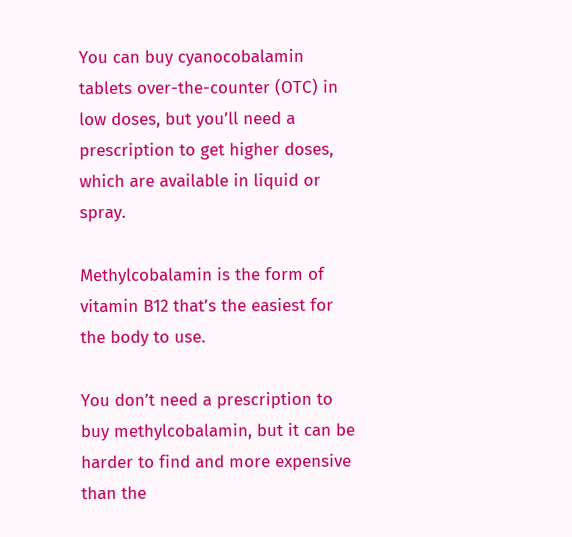You can buy cyanocobalamin tablets over-the-counter (OTC) in low doses, but you’ll need a prescription to get higher doses, which are available in liquid or spray.

Methylcobalamin is the form of vitamin B12 that’s the easiest for the body to use.

You don’t need a prescription to buy methylcobalamin, but it can be harder to find and more expensive than the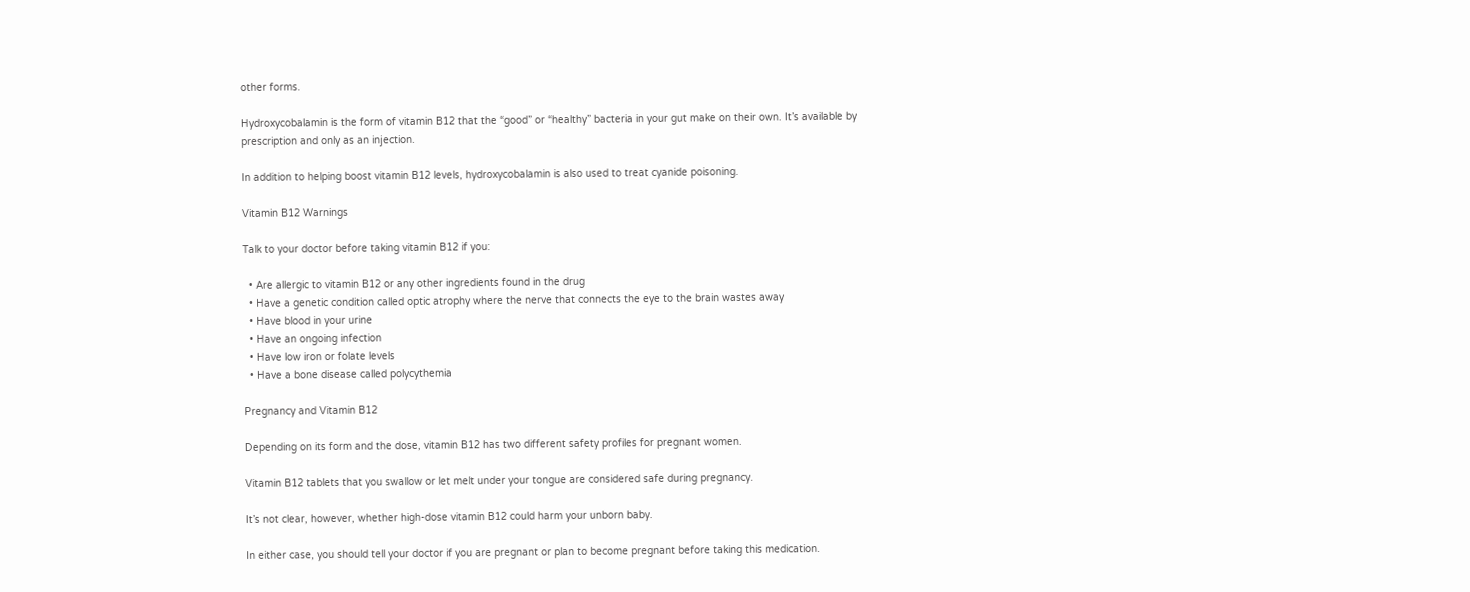other forms.

Hydroxycobalamin is the form of vitamin B12 that the “good” or “healthy” bacteria in your gut make on their own. It’s available by prescription and only as an injection.

In addition to helping boost vitamin B12 levels, hydroxycobalamin is also used to treat cyanide poisoning.

Vitamin B12 Warnings

Talk to your doctor before taking vitamin B12 if you:

  • Are allergic to vitamin B12 or any other ingredients found in the drug
  • Have a genetic condition called optic atrophy where the nerve that connects the eye to the brain wastes away
  • Have blood in your urine
  • Have an ongoing infection
  • Have low iron or folate levels
  • Have a bone disease called polycythemia

Pregnancy and Vitamin B12

Depending on its form and the dose, vitamin B12 has two different safety profiles for pregnant women.

Vitamin B12 tablets that you swallow or let melt under your tongue are considered safe during pregnancy.

It’s not clear, however, whether high-dose vitamin B12 could harm your unborn baby.

In either case, you should tell your doctor if you are pregnant or plan to become pregnant before taking this medication.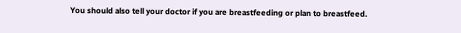You should also tell your doctor if you are breastfeeding or plan to breastfeed.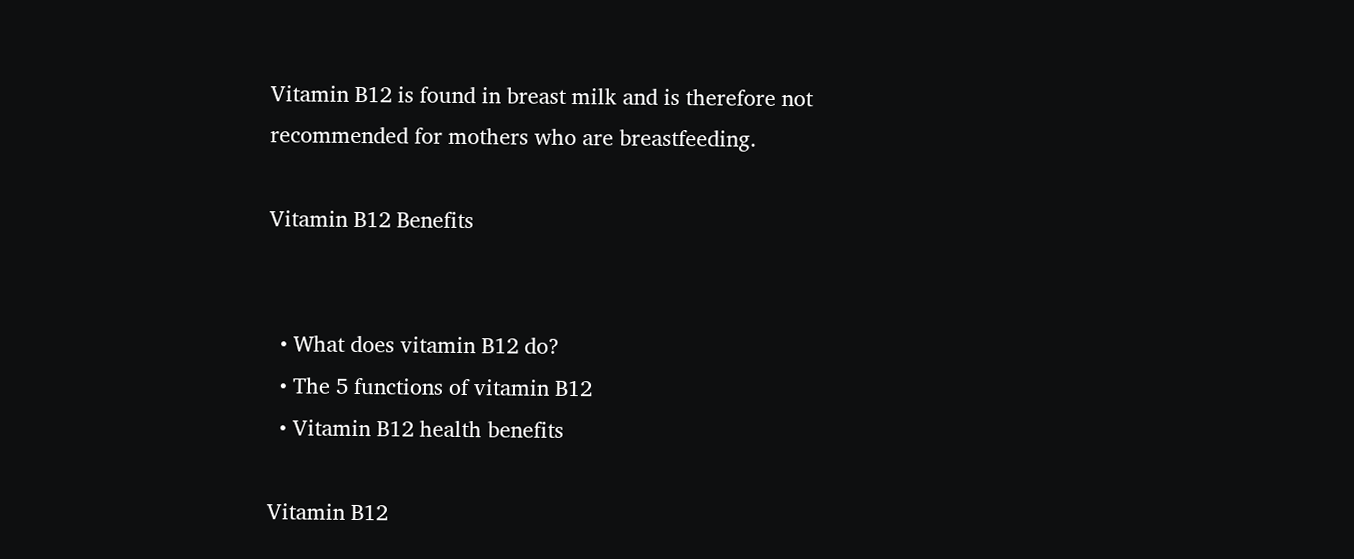Vitamin B12 is found in breast milk and is therefore not recommended for mothers who are breastfeeding.

Vitamin B12 Benefits


  • What does vitamin B12 do?
  • The 5 functions of vitamin B12
  • Vitamin B12 health benefits

Vitamin B12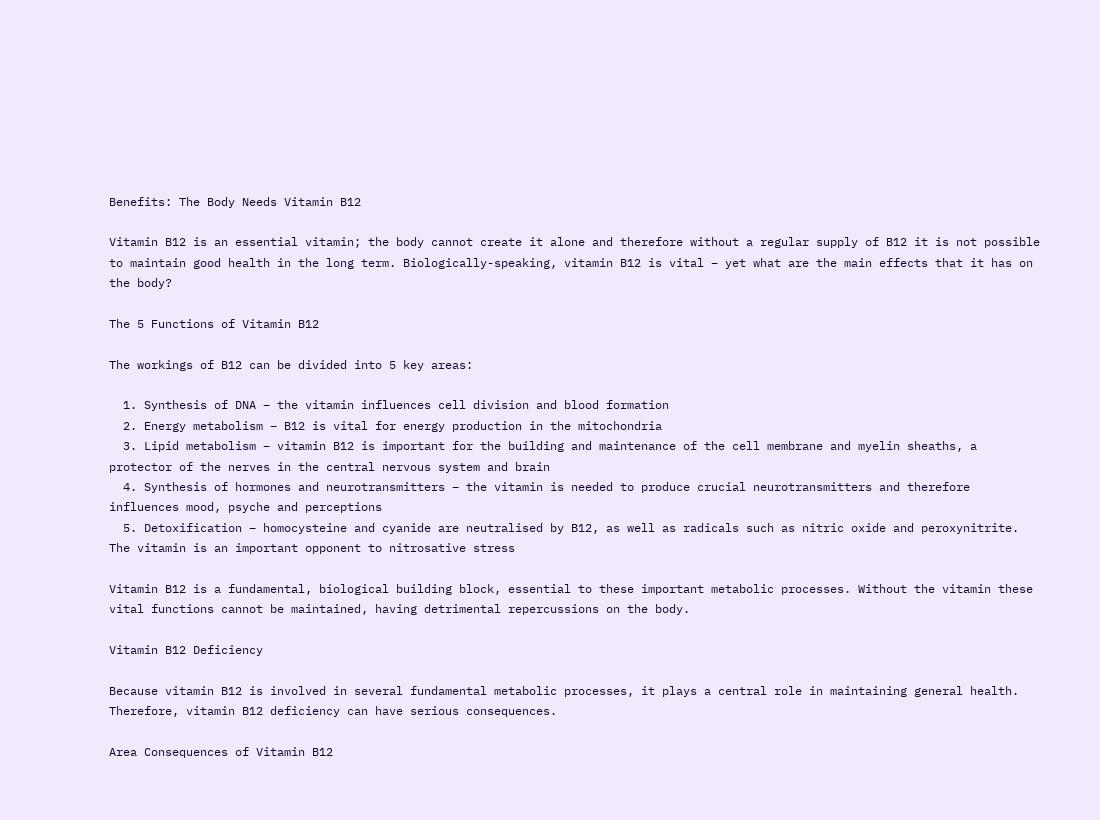Benefits: The Body Needs Vitamin B12

Vitamin B12 is an essential vitamin; the body cannot create it alone and therefore without a regular supply of B12 it is not possible to maintain good health in the long term. Biologically-speaking, vitamin B12 is vital – yet what are the main effects that it has on the body?

The 5 Functions of Vitamin B12

The workings of B12 can be divided into 5 key areas:

  1. Synthesis of DNA – the vitamin influences cell division and blood formation
  2. Energy metabolism – B12 is vital for energy production in the mitochondria
  3. Lipid metabolism – vitamin B12 is important for the building and maintenance of the cell membrane and myelin sheaths, a protector of the nerves in the central nervous system and brain
  4. Synthesis of hormones and neurotransmitters – the vitamin is needed to produce crucial neurotransmitters and therefore influences mood, psyche and perceptions
  5. Detoxification – homocysteine and cyanide are neutralised by B12, as well as radicals such as nitric oxide and peroxynitrite. The vitamin is an important opponent to nitrosative stress

Vitamin B12 is a fundamental, biological building block, essential to these important metabolic processes. Without the vitamin these vital functions cannot be maintained, having detrimental repercussions on the body.

Vitamin B12 Deficiency

Because vitamin B12 is involved in several fundamental metabolic processes, it plays a central role in maintaining general health. Therefore, vitamin B12 deficiency can have serious consequences.

Area Consequences of Vitamin B12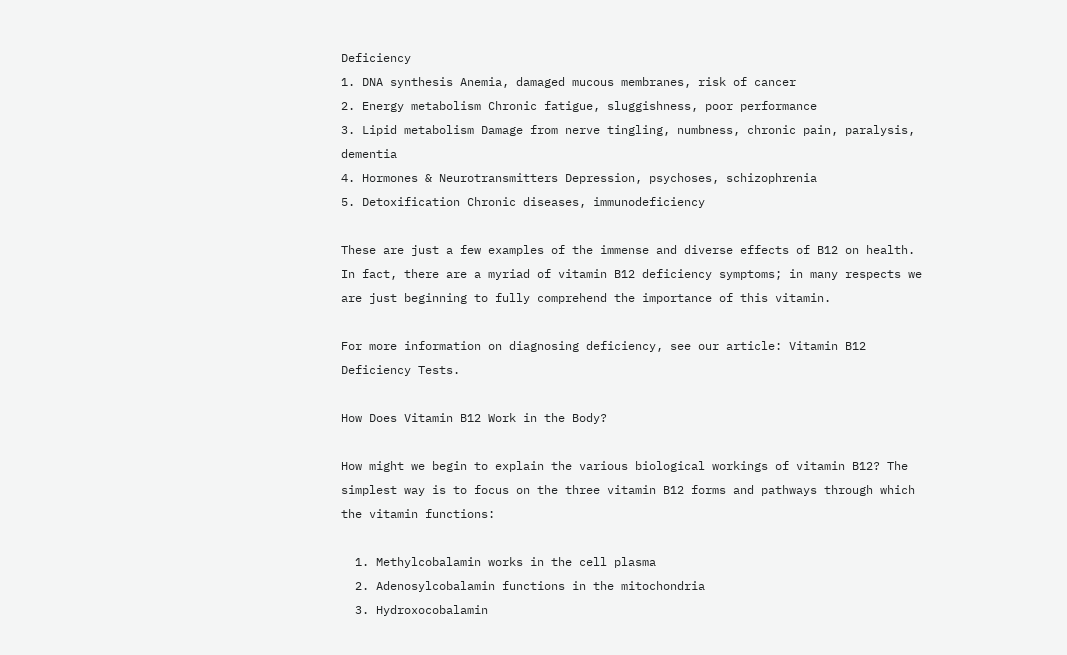Deficiency
1. DNA synthesis Anemia, damaged mucous membranes, risk of cancer
2. Energy metabolism Chronic fatigue, sluggishness, poor performance
3. Lipid metabolism Damage from nerve tingling, numbness, chronic pain, paralysis, dementia
4. Hormones & Neurotransmitters Depression, psychoses, schizophrenia
5. Detoxification Chronic diseases, immunodeficiency

These are just a few examples of the immense and diverse effects of B12 on health. In fact, there are a myriad of vitamin B12 deficiency symptoms; in many respects we are just beginning to fully comprehend the importance of this vitamin.

For more information on diagnosing deficiency, see our article: Vitamin B12 Deficiency Tests.

How Does Vitamin B12 Work in the Body?

How might we begin to explain the various biological workings of vitamin B12? The simplest way is to focus on the three vitamin B12 forms and pathways through which the vitamin functions:

  1. Methylcobalamin works in the cell plasma
  2. Adenosylcobalamin functions in the mitochondria
  3. Hydroxocobalamin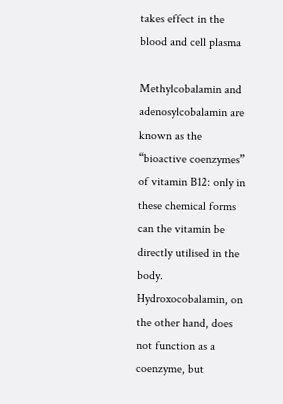takes effect in the blood and cell plasma

Methylcobalamin and adenosylcobalamin are known as the “bioactive coenzymes” of vitamin B12: only in these chemical forms can the vitamin be directly utilised in the body. Hydroxocobalamin, on the other hand, does not function as a coenzyme, but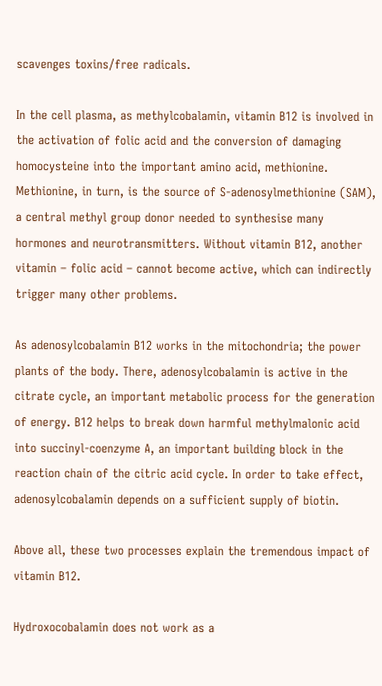scavenges toxins/free radicals.

In the cell plasma, as methylcobalamin, vitamin B12 is involved in the activation of folic acid and the conversion of damaging homocysteine into the important amino acid, methionine. Methionine, in turn, is the source of S-adenosylmethionine (SAM), a central methyl group donor needed to synthesise many hormones and neurotransmitters. Without vitamin B12, another vitamin – folic acid – cannot become active, which can indirectly trigger many other problems.

As adenosylcobalamin B12 works in the mitochondria; the power plants of the body. There, adenosylcobalamin is active in the citrate cycle, an important metabolic process for the generation of energy. B12 helps to break down harmful methylmalonic acid into succinyl-coenzyme A, an important building block in the reaction chain of the citric acid cycle. In order to take effect, adenosylcobalamin depends on a sufficient supply of biotin.

Above all, these two processes explain the tremendous impact of vitamin B12.

Hydroxocobalamin does not work as a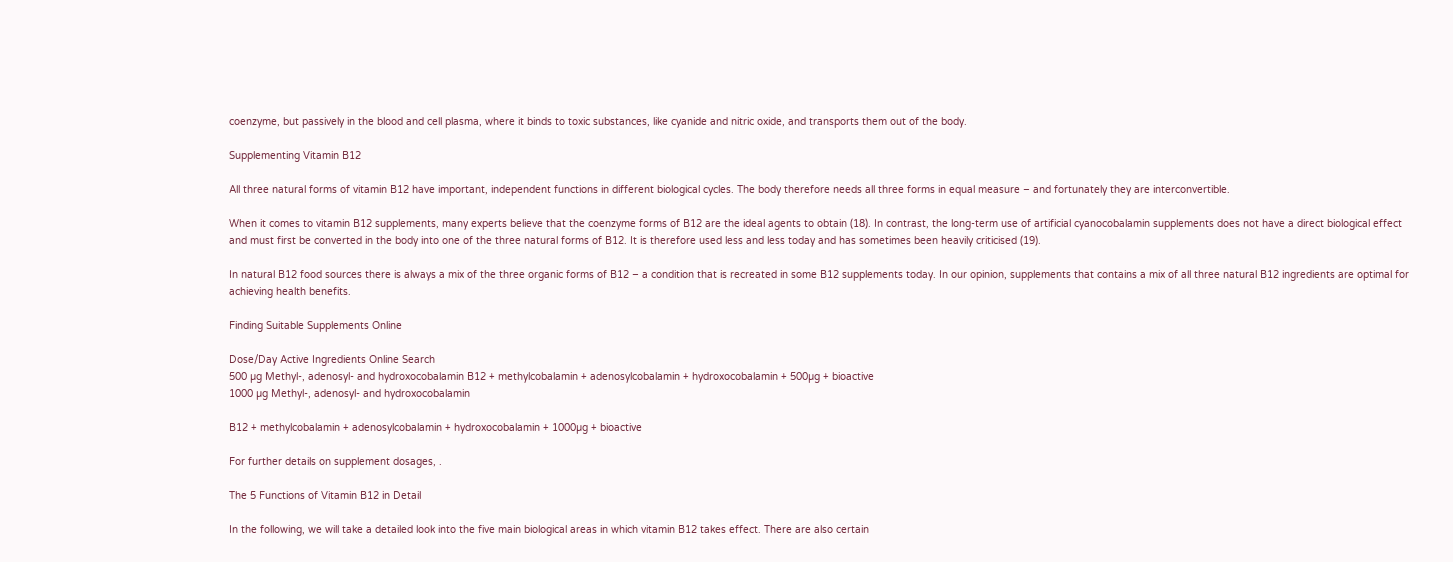coenzyme, but passively in the blood and cell plasma, where it binds to toxic substances, like cyanide and nitric oxide, and transports them out of the body.

Supplementing Vitamin B12

All three natural forms of vitamin B12 have important, independent functions in different biological cycles. The body therefore needs all three forms in equal measure – and fortunately they are interconvertible.

When it comes to vitamin B12 supplements, many experts believe that the coenzyme forms of B12 are the ideal agents to obtain (18). In contrast, the long-term use of artificial cyanocobalamin supplements does not have a direct biological effect and must first be converted in the body into one of the three natural forms of B12. It is therefore used less and less today and has sometimes been heavily criticised (19).

In natural B12 food sources there is always a mix of the three organic forms of B12 – a condition that is recreated in some B12 supplements today. In our opinion, supplements that contains a mix of all three natural B12 ingredients are optimal for achieving health benefits.

Finding Suitable Supplements Online

Dose/Day Active Ingredients Online Search
500 µg Methyl-, adenosyl- and hydroxocobalamin B12 + methylcobalamin + adenosylcobalamin + hydroxocobalamin + 500µg + bioactive
1000 µg Methyl-, adenosyl- and hydroxocobalamin

B12 + methylcobalamin + adenosylcobalamin + hydroxocobalamin + 1000µg + bioactive

For further details on supplement dosages, .

The 5 Functions of Vitamin B12 in Detail

In the following, we will take a detailed look into the five main biological areas in which vitamin B12 takes effect. There are also certain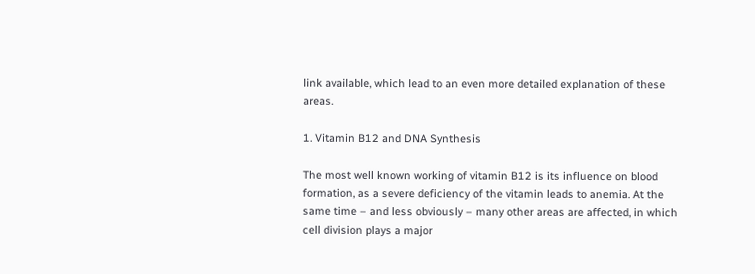link available, which lead to an even more detailed explanation of these areas.

1. Vitamin B12 and DNA Synthesis

The most well known working of vitamin B12 is its influence on blood formation, as a severe deficiency of the vitamin leads to anemia. At the same time – and less obviously – many other areas are affected, in which cell division plays a major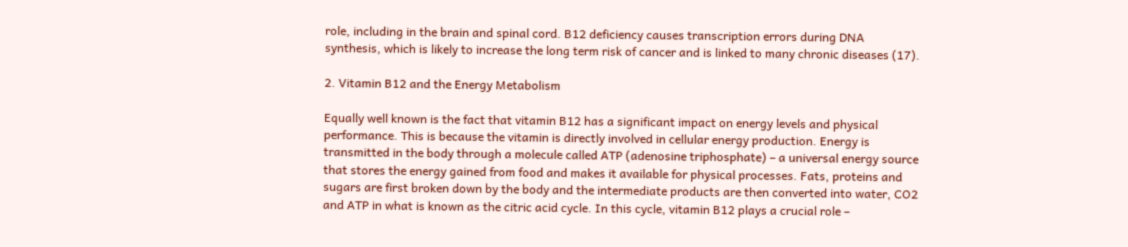role, including in the brain and spinal cord. B12 deficiency causes transcription errors during DNA synthesis, which is likely to increase the long term risk of cancer and is linked to many chronic diseases (17).

2. Vitamin B12 and the Energy Metabolism

Equally well known is the fact that vitamin B12 has a significant impact on energy levels and physical performance. This is because the vitamin is directly involved in cellular energy production. Energy is transmitted in the body through a molecule called ATP (adenosine triphosphate) – a universal energy source that stores the energy gained from food and makes it available for physical processes. Fats, proteins and sugars are first broken down by the body and the intermediate products are then converted into water, CO2 and ATP in what is known as the citric acid cycle. In this cycle, vitamin B12 plays a crucial role –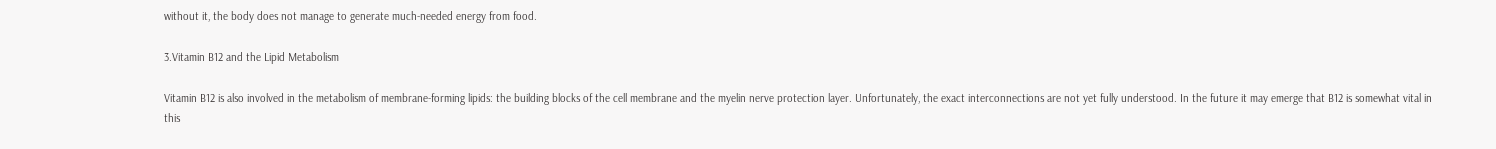without it, the body does not manage to generate much-needed energy from food.

3.Vitamin B12 and the Lipid Metabolism

Vitamin B12 is also involved in the metabolism of membrane-forming lipids: the building blocks of the cell membrane and the myelin nerve protection layer. Unfortunately, the exact interconnections are not yet fully understood. In the future it may emerge that B12 is somewhat vital in this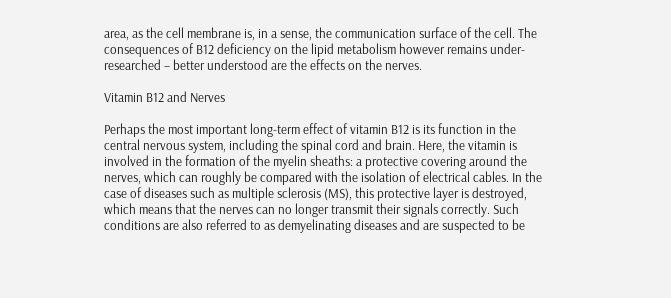area, as the cell membrane is, in a sense, the communication surface of the cell. The consequences of B12 deficiency on the lipid metabolism however remains under-researched – better understood are the effects on the nerves.

Vitamin B12 and Nerves

Perhaps the most important long-term effect of vitamin B12 is its function in the central nervous system, including the spinal cord and brain. Here, the vitamin is involved in the formation of the myelin sheaths: a protective covering around the nerves, which can roughly be compared with the isolation of electrical cables. In the case of diseases such as multiple sclerosis (MS), this protective layer is destroyed, which means that the nerves can no longer transmit their signals correctly. Such conditions are also referred to as demyelinating diseases and are suspected to be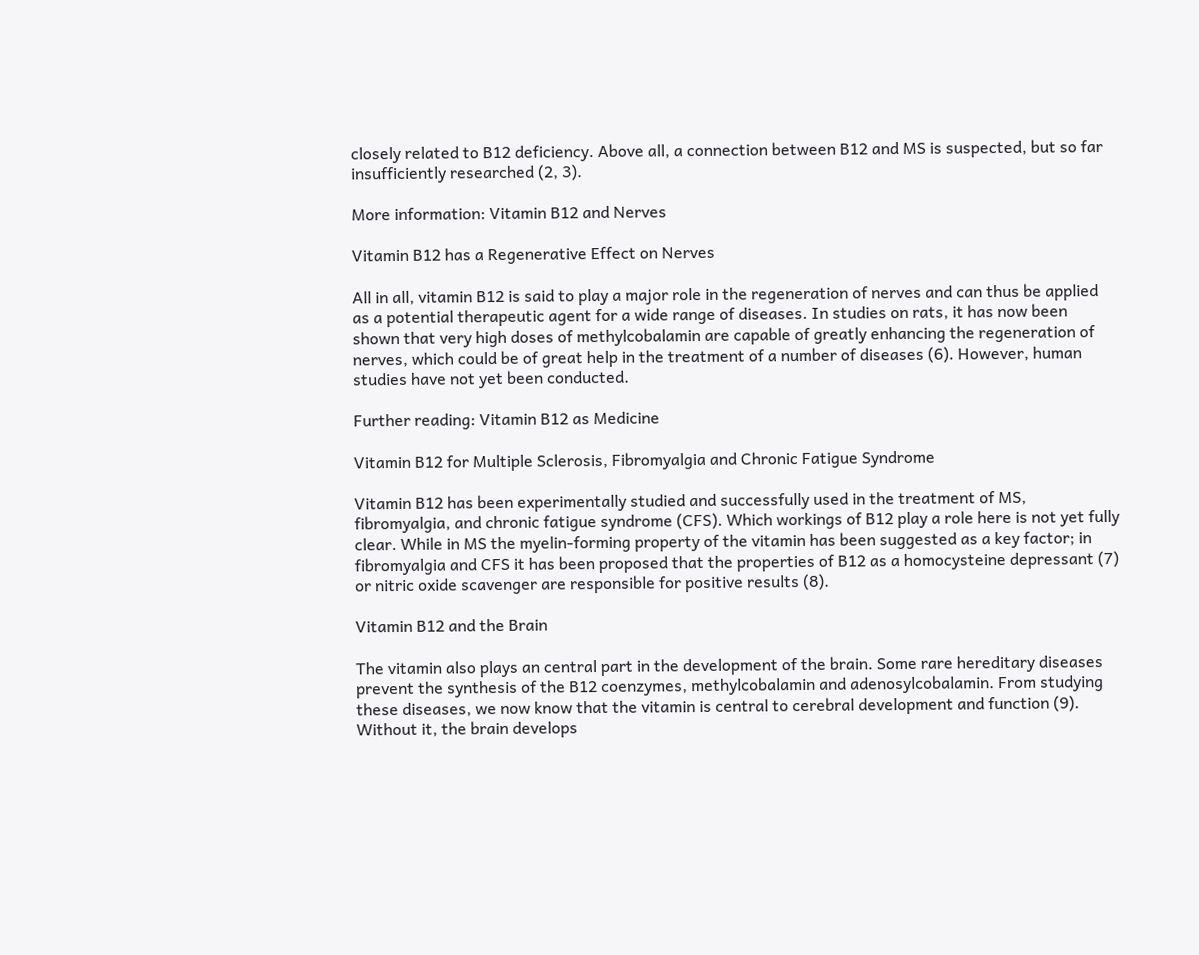closely related to B12 deficiency. Above all, a connection between B12 and MS is suspected, but so far insufficiently researched (2, 3).

More information: Vitamin B12 and Nerves

Vitamin B12 has a Regenerative Effect on Nerves

All in all, vitamin B12 is said to play a major role in the regeneration of nerves and can thus be applied as a potential therapeutic agent for a wide range of diseases. In studies on rats, it has now been shown that very high doses of methylcobalamin are capable of greatly enhancing the regeneration of nerves, which could be of great help in the treatment of a number of diseases (6). However, human studies have not yet been conducted.

Further reading: Vitamin B12 as Medicine

Vitamin B12 for Multiple Sclerosis, Fibromyalgia and Chronic Fatigue Syndrome

Vitamin B12 has been experimentally studied and successfully used in the treatment of MS, fibromyalgia, and chronic fatigue syndrome (CFS). Which workings of B12 play a role here is not yet fully clear. While in MS the myelin-forming property of the vitamin has been suggested as a key factor; in fibromyalgia and CFS it has been proposed that the properties of B12 as a homocysteine depressant (7) or nitric oxide scavenger are responsible for positive results (8).

Vitamin B12 and the Brain

The vitamin also plays an central part in the development of the brain. Some rare hereditary diseases prevent the synthesis of the B12 coenzymes, methylcobalamin and adenosylcobalamin. From studying these diseases, we now know that the vitamin is central to cerebral development and function (9). Without it, the brain develops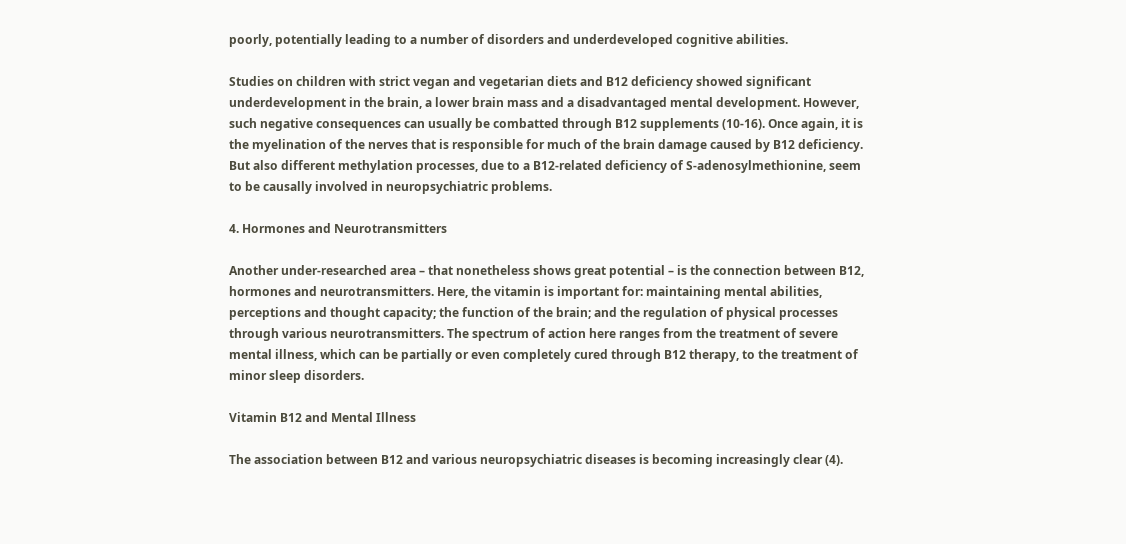poorly, potentially leading to a number of disorders and underdeveloped cognitive abilities.

Studies on children with strict vegan and vegetarian diets and B12 deficiency showed significant underdevelopment in the brain, a lower brain mass and a disadvantaged mental development. However, such negative consequences can usually be combatted through B12 supplements (10-16). Once again, it is the myelination of the nerves that is responsible for much of the brain damage caused by B12 deficiency. But also different methylation processes, due to a B12-related deficiency of S-adenosylmethionine, seem to be causally involved in neuropsychiatric problems.

4. Hormones and Neurotransmitters

Another under-researched area – that nonetheless shows great potential – is the connection between B12, hormones and neurotransmitters. Here, the vitamin is important for: maintaining mental abilities, perceptions and thought capacity; the function of the brain; and the regulation of physical processes through various neurotransmitters. The spectrum of action here ranges from the treatment of severe mental illness, which can be partially or even completely cured through B12 therapy, to the treatment of minor sleep disorders.

Vitamin B12 and Mental Illness

The association between B12 and various neuropsychiatric diseases is becoming increasingly clear (4).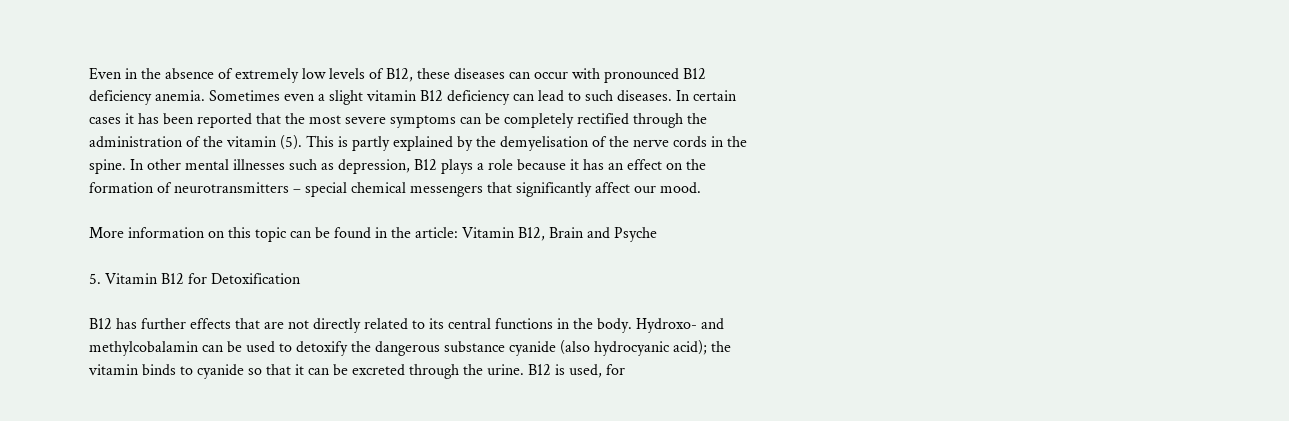Even in the absence of extremely low levels of B12, these diseases can occur with pronounced B12 deficiency anemia. Sometimes even a slight vitamin B12 deficiency can lead to such diseases. In certain cases it has been reported that the most severe symptoms can be completely rectified through the administration of the vitamin (5). This is partly explained by the demyelisation of the nerve cords in the spine. In other mental illnesses such as depression, B12 plays a role because it has an effect on the formation of neurotransmitters – special chemical messengers that significantly affect our mood.

More information on this topic can be found in the article: Vitamin B12, Brain and Psyche

5. Vitamin B12 for Detoxification

B12 has further effects that are not directly related to its central functions in the body. Hydroxo- and methylcobalamin can be used to detoxify the dangerous substance cyanide (also hydrocyanic acid); the vitamin binds to cyanide so that it can be excreted through the urine. B12 is used, for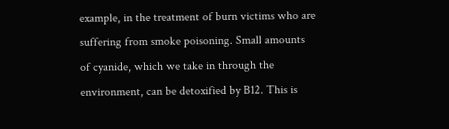example, in the treatment of burn victims who are suffering from smoke poisoning. Small amounts of cyanide, which we take in through the environment, can be detoxified by B12. This is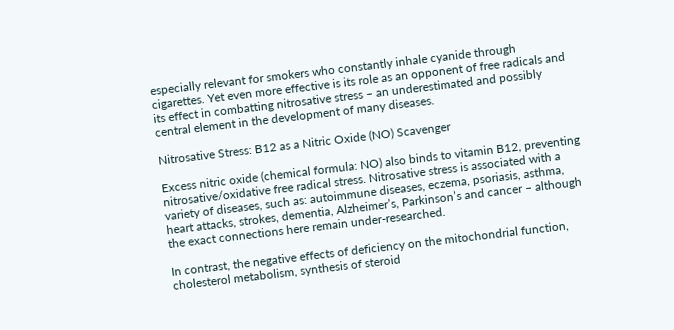especially relevant for smokers who constantly inhale cyanide through cigarettes. Yet even more effective is its role as an opponent of free radicals and its effect in combatting nitrosative stress – an underestimated and possibly central element in the development of many diseases.

Nitrosative Stress: B12 as a Nitric Oxide (NO) Scavenger

Excess nitric oxide (chemical formula: NO) also binds to vitamin B12, preventing nitrosative/oxidative free radical stress. Nitrosative stress is associated with a variety of diseases, such as: autoimmune diseases, eczema, psoriasis, asthma, heart attacks, strokes, dementia, Alzheimer’s, Parkinson’s and cancer – although the exact connections here remain under-researched.

In contrast, the negative effects of deficiency on the mitochondrial function, cholesterol metabolism, synthesis of steroid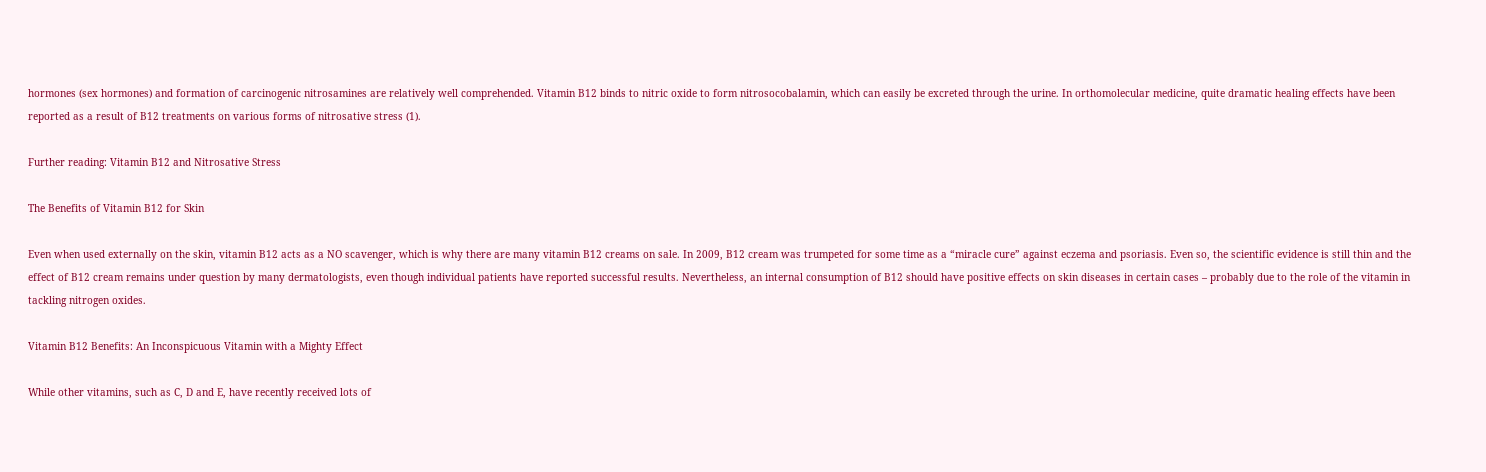hormones (sex hormones) and formation of carcinogenic nitrosamines are relatively well comprehended. Vitamin B12 binds to nitric oxide to form nitrosocobalamin, which can easily be excreted through the urine. In orthomolecular medicine, quite dramatic healing effects have been reported as a result of B12 treatments on various forms of nitrosative stress (1).

Further reading: Vitamin B12 and Nitrosative Stress

The Benefits of Vitamin B12 for Skin

Even when used externally on the skin, vitamin B12 acts as a NO scavenger, which is why there are many vitamin B12 creams on sale. In 2009, B12 cream was trumpeted for some time as a “miracle cure” against eczema and psoriasis. Even so, the scientific evidence is still thin and the effect of B12 cream remains under question by many dermatologists, even though individual patients have reported successful results. Nevertheless, an internal consumption of B12 should have positive effects on skin diseases in certain cases – probably due to the role of the vitamin in tackling nitrogen oxides.

Vitamin B12 Benefits: An Inconspicuous Vitamin with a Mighty Effect

While other vitamins, such as C, D and E, have recently received lots of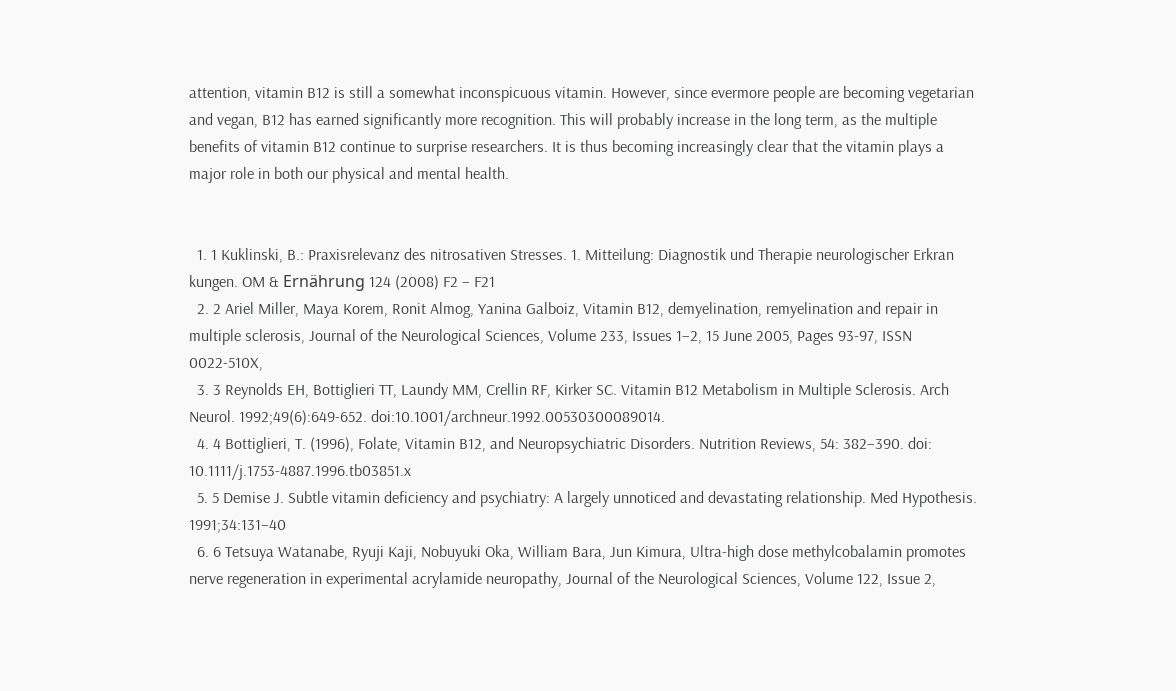attention, vitamin B12 is still a somewhat inconspicuous vitamin. However, since evermore people are becoming vegetarian and vegan, B12 has earned significantly more recognition. This will probably increase in the long term, as the multiple benefits of vitamin B12 continue to surprise researchers. It is thus becoming increasingly clear that the vitamin plays a major role in both our physical and mental health.


  1. 1 Kuklinski, B.: Praxisrelevanz des nitrosativen Stresses. 1. Mitteilung: Diagnostik und Therapie neurologischer Erkran kungen. OM & Ernährung 124 (2008) F2 – F21
  2. 2 Ariel Miller, Maya Korem, Ronit Almog, Yanina Galboiz, Vitamin B12, demyelination, remyelination and repair in multiple sclerosis, Journal of the Neurological Sciences, Volume 233, Issues 1–2, 15 June 2005, Pages 93-97, ISSN 0022-510X,
  3. 3 Reynolds EH, Bottiglieri TT, Laundy MM, Crellin RF, Kirker SC. Vitamin B12 Metabolism in Multiple Sclerosis. Arch Neurol. 1992;49(6):649-652. doi:10.1001/archneur.1992.00530300089014.
  4. 4 Bottiglieri, T. (1996), Folate, Vitamin B12, and Neuropsychiatric Disorders. Nutrition Reviews, 54: 382–390. doi: 10.1111/j.1753-4887.1996.tb03851.x
  5. 5 Demise J. Subtle vitamin deficiency and psychiatry: A largely unnoticed and devastating relationship. Med Hypothesis. 1991;34:131–40
  6. 6 Tetsuya Watanabe, Ryuji Kaji, Nobuyuki Oka, William Bara, Jun Kimura, Ultra-high dose methylcobalamin promotes nerve regeneration in experimental acrylamide neuropathy, Journal of the Neurological Sciences, Volume 122, Issue 2,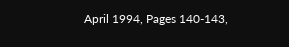April 1994, Pages 140-143,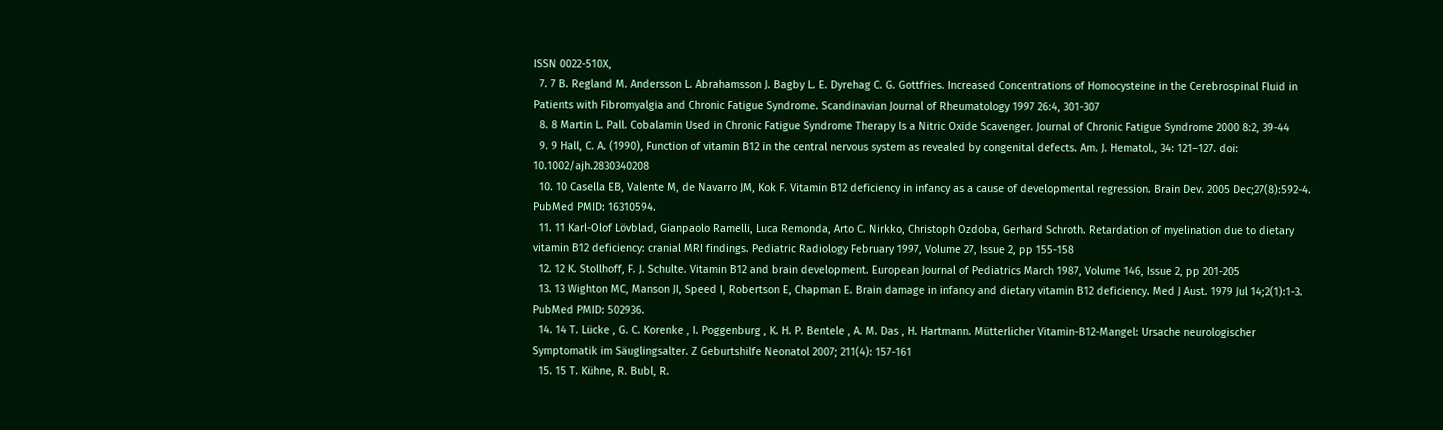ISSN 0022-510X,
  7. 7 B. Regland M. Andersson L. Abrahamsson J. Bagby L. E. Dyrehag C. G. Gottfries. Increased Concentrations of Homocysteine in the Cerebrospinal Fluid in Patients with Fibromyalgia and Chronic Fatigue Syndrome. Scandinavian Journal of Rheumatology 1997 26:4, 301-307
  8. 8 Martin L. Pall. Cobalamin Used in Chronic Fatigue Syndrome Therapy Is a Nitric Oxide Scavenger. Journal of Chronic Fatigue Syndrome 2000 8:2, 39-44
  9. 9 Hall, C. A. (1990), Function of vitamin B12 in the central nervous system as revealed by congenital defects. Am. J. Hematol., 34: 121–127. doi: 10.1002/ajh.2830340208
  10. 10 Casella EB, Valente M, de Navarro JM, Kok F. Vitamin B12 deficiency in infancy as a cause of developmental regression. Brain Dev. 2005 Dec;27(8):592-4. PubMed PMID: 16310594.
  11. 11 Karl-Olof Lövblad, Gianpaolo Ramelli, Luca Remonda, Arto C. Nirkko, Christoph Ozdoba, Gerhard Schroth. Retardation of myelination due to dietary vitamin B12 deficiency: cranial MRI findings. Pediatric Radiology February 1997, Volume 27, Issue 2, pp 155-158
  12. 12 K. Stollhoff, F. J. Schulte. Vitamin B12 and brain development. European Journal of Pediatrics March 1987, Volume 146, Issue 2, pp 201-205
  13. 13 Wighton MC, Manson JI, Speed I, Robertson E, Chapman E. Brain damage in infancy and dietary vitamin B12 deficiency. Med J Aust. 1979 Jul 14;2(1):1-3. PubMed PMID: 502936.
  14. 14 T. Lücke , G. C. Korenke , I. Poggenburg , K. H. P. Bentele , A. M. Das , H. Hartmann. Mütterlicher Vitamin-B12-Mangel: Ursache neurologischer Symptomatik im Säuglingsalter. Z Geburtshilfe Neonatol 2007; 211(4): 157-161
  15. 15 T. Kühne, R. Bubl, R.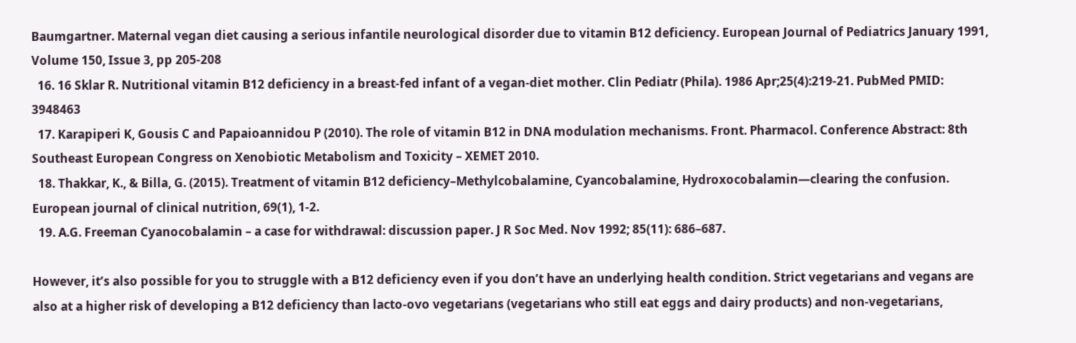Baumgartner. Maternal vegan diet causing a serious infantile neurological disorder due to vitamin B12 deficiency. European Journal of Pediatrics January 1991, Volume 150, Issue 3, pp 205-208
  16. 16 Sklar R. Nutritional vitamin B12 deficiency in a breast-fed infant of a vegan-diet mother. Clin Pediatr (Phila). 1986 Apr;25(4):219-21. PubMed PMID: 3948463
  17. Karapiperi K, Gousis C and Papaioannidou P (2010). The role of vitamin B12 in DNA modulation mechanisms. Front. Pharmacol. Conference Abstract: 8th Southeast European Congress on Xenobiotic Metabolism and Toxicity – XEMET 2010.
  18. Thakkar, K., & Billa, G. (2015). Treatment of vitamin B12 deficiency–Methylcobalamine, Cyancobalamine, Hydroxocobalamin—clearing the confusion. European journal of clinical nutrition, 69(1), 1-2.
  19. A.G. Freeman Cyanocobalamin – a case for withdrawal: discussion paper. J R Soc Med. Nov 1992; 85(11): 686–687.

However, it’s also possible for you to struggle with a B12 deficiency even if you don’t have an underlying health condition. Strict vegetarians and vegans are also at a higher risk of developing a B12 deficiency than lacto-ovo vegetarians (vegetarians who still eat eggs and dairy products) and non-vegetarians,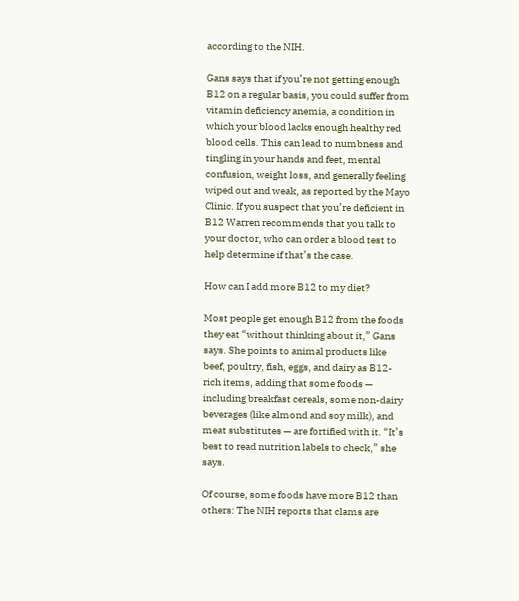according to the NIH.

Gans says that if you’re not getting enough B12 on a regular basis, you could suffer from vitamin deficiency anemia, a condition in which your blood lacks enough healthy red blood cells. This can lead to numbness and tingling in your hands and feet, mental confusion, weight loss, and generally feeling wiped out and weak, as reported by the Mayo Clinic. If you suspect that you’re deficient in B12 Warren recommends that you talk to your doctor, who can order a blood test to help determine if that’s the case.

How can I add more B12 to my diet?

Most people get enough B12 from the foods they eat “without thinking about it,” Gans says. She points to animal products like beef, poultry, fish, eggs, and dairy as B12-rich items, adding that some foods — including breakfast cereals, some non-dairy beverages (like almond and soy milk), and meat substitutes — are fortified with it. “It’s best to read nutrition labels to check,” she says.

Of course, some foods have more B12 than others: The NIH reports that clams are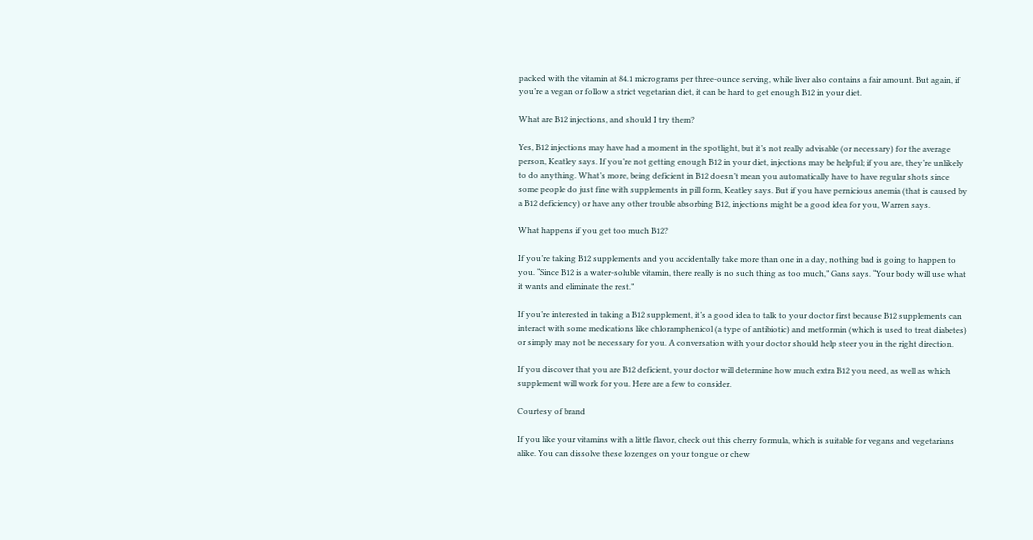packed with the vitamin at 84.1 micrograms per three-ounce serving, while liver also contains a fair amount. But again, if you’re a vegan or follow a strict vegetarian diet, it can be hard to get enough B12 in your diet.

What are B12 injections, and should I try them?

Yes, B12 injections may have had a moment in the spotlight, but it’s not really advisable (or necessary) for the average person, Keatley says. If you’re not getting enough B12 in your diet, injections may be helpful; if you are, they’re unlikely to do anything. What’s more, being deficient in B12 doesn’t mean you automatically have to have regular shots since some people do just fine with supplements in pill form, Keatley says. But if you have pernicious anemia (that is caused by a B12 deficiency) or have any other trouble absorbing B12, injections might be a good idea for you, Warren says.

What happens if you get too much B12?

If you’re taking B12 supplements and you accidentally take more than one in a day, nothing bad is going to happen to you. “Since B12 is a water-soluble vitamin, there really is no such thing as too much,” Gans says. “Your body will use what it wants and eliminate the rest.”

If you’re interested in taking a B12 supplement, it’s a good idea to talk to your doctor first because B12 supplements can interact with some medications like chloramphenicol (a type of antibiotic) and metformin (which is used to treat diabetes) or simply may not be necessary for you. A conversation with your doctor should help steer you in the right direction.

If you discover that you are B12 deficient, your doctor will determine how much extra B12 you need, as well as which supplement will work for you. Here are a few to consider.

Courtesy of brand

If you like your vitamins with a little flavor, check out this cherry formula, which is suitable for vegans and vegetarians alike. You can dissolve these lozenges on your tongue or chew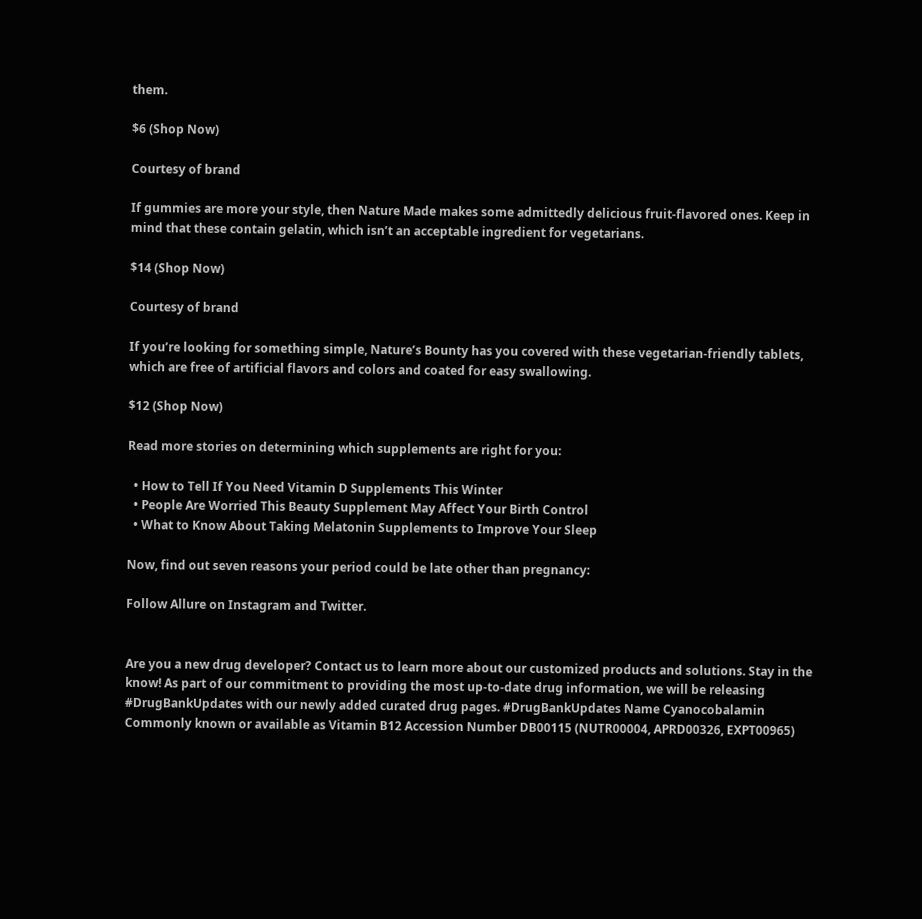them.

$6 (Shop Now)

Courtesy of brand

If gummies are more your style, then Nature Made makes some admittedly delicious fruit-flavored ones. Keep in mind that these contain gelatin, which isn’t an acceptable ingredient for vegetarians.

$14 (Shop Now)

Courtesy of brand

If you’re looking for something simple, Nature’s Bounty has you covered with these vegetarian-friendly tablets, which are free of artificial flavors and colors and coated for easy swallowing.

$12 (Shop Now)

Read more stories on determining which supplements are right for you:

  • How to Tell If You Need Vitamin D Supplements This Winter
  • People Are Worried This Beauty Supplement May Affect Your Birth Control
  • What to Know About Taking Melatonin Supplements to Improve Your Sleep

Now, find out seven reasons your period could be late other than pregnancy:

Follow Allure on Instagram and Twitter.


Are you a new drug developer? Contact us to learn more about our customized products and solutions. Stay in the know! As part of our commitment to providing the most up-to-date drug information, we will be releasing #DrugBankUpdates with our newly added curated drug pages. #DrugBankUpdates Name Cyanocobalamin
Commonly known or available as Vitamin B12 Accession Number DB00115 (NUTR00004, APRD00326, EXPT00965)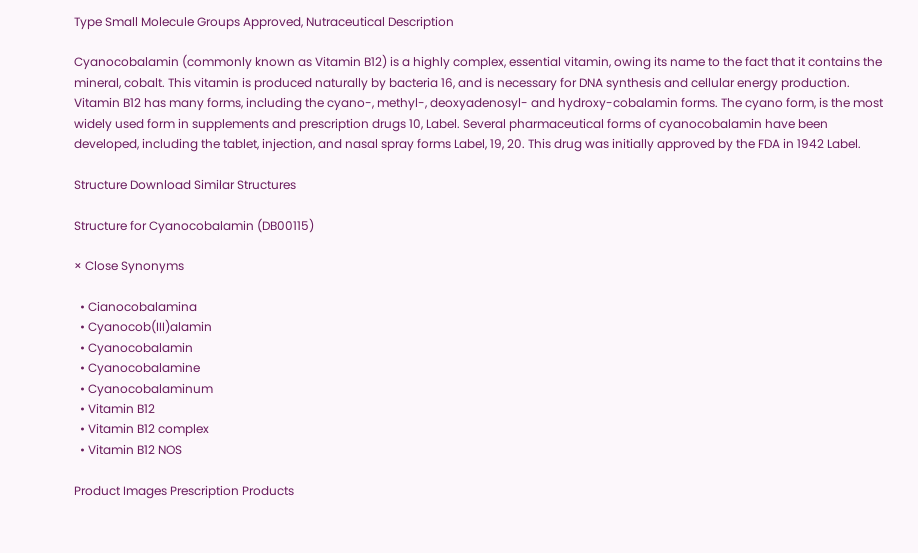Type Small Molecule Groups Approved, Nutraceutical Description

Cyanocobalamin (commonly known as Vitamin B12) is a highly complex, essential vitamin, owing its name to the fact that it contains the mineral, cobalt. This vitamin is produced naturally by bacteria 16, and is necessary for DNA synthesis and cellular energy production. Vitamin B12 has many forms, including the cyano-, methyl-, deoxyadenosyl- and hydroxy-cobalamin forms. The cyano form, is the most widely used form in supplements and prescription drugs 10, Label. Several pharmaceutical forms of cyanocobalamin have been developed, including the tablet, injection, and nasal spray forms Label, 19, 20. This drug was initially approved by the FDA in 1942 Label.

Structure Download Similar Structures

Structure for Cyanocobalamin (DB00115)

× Close Synonyms

  • Cianocobalamina
  • Cyanocob(III)alamin
  • Cyanocobalamin
  • Cyanocobalamine
  • Cyanocobalaminum
  • Vitamin B12
  • Vitamin B12 complex
  • Vitamin B12 NOS

Product Images Prescription Products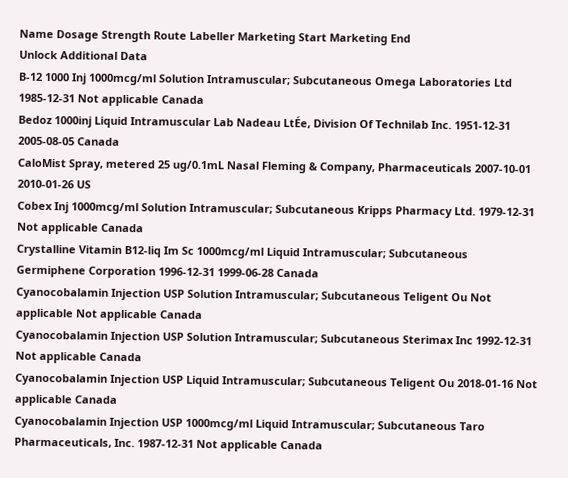Name Dosage Strength Route Labeller Marketing Start Marketing End
Unlock Additional Data
B-12 1000 Inj 1000mcg/ml Solution Intramuscular; Subcutaneous Omega Laboratories Ltd 1985-12-31 Not applicable Canada
Bedoz 1000inj Liquid Intramuscular Lab Nadeau LtÉe, Division Of Technilab Inc. 1951-12-31 2005-08-05 Canada
CaloMist Spray, metered 25 ug/0.1mL Nasal Fleming & Company, Pharmaceuticals 2007-10-01 2010-01-26 US
Cobex Inj 1000mcg/ml Solution Intramuscular; Subcutaneous Kripps Pharmacy Ltd. 1979-12-31 Not applicable Canada
Crystalline Vitamin B12-liq Im Sc 1000mcg/ml Liquid Intramuscular; Subcutaneous Germiphene Corporation 1996-12-31 1999-06-28 Canada
Cyanocobalamin Injection USP Solution Intramuscular; Subcutaneous Teligent Ou Not applicable Not applicable Canada
Cyanocobalamin Injection USP Solution Intramuscular; Subcutaneous Sterimax Inc 1992-12-31 Not applicable Canada
Cyanocobalamin Injection USP Liquid Intramuscular; Subcutaneous Teligent Ou 2018-01-16 Not applicable Canada
Cyanocobalamin Injection USP 1000mcg/ml Liquid Intramuscular; Subcutaneous Taro Pharmaceuticals, Inc. 1987-12-31 Not applicable Canada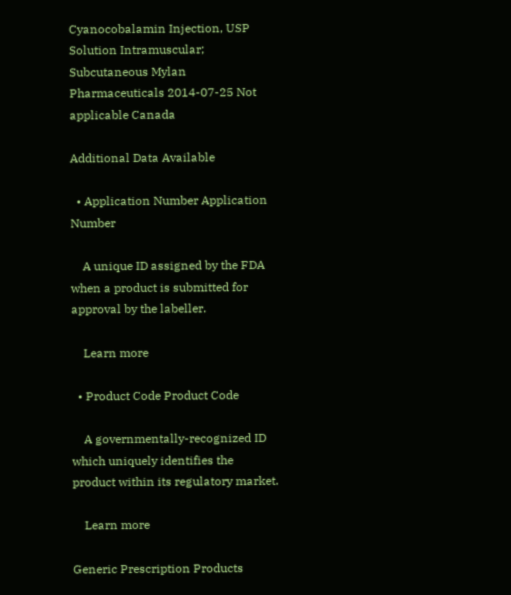Cyanocobalamin Injection, USP Solution Intramuscular; Subcutaneous Mylan Pharmaceuticals 2014-07-25 Not applicable Canada

Additional Data Available

  • Application Number Application Number

    A unique ID assigned by the FDA when a product is submitted for approval by the labeller.

    Learn more

  • Product Code Product Code

    A governmentally-recognized ID which uniquely identifies the product within its regulatory market.

    Learn more

Generic Prescription Products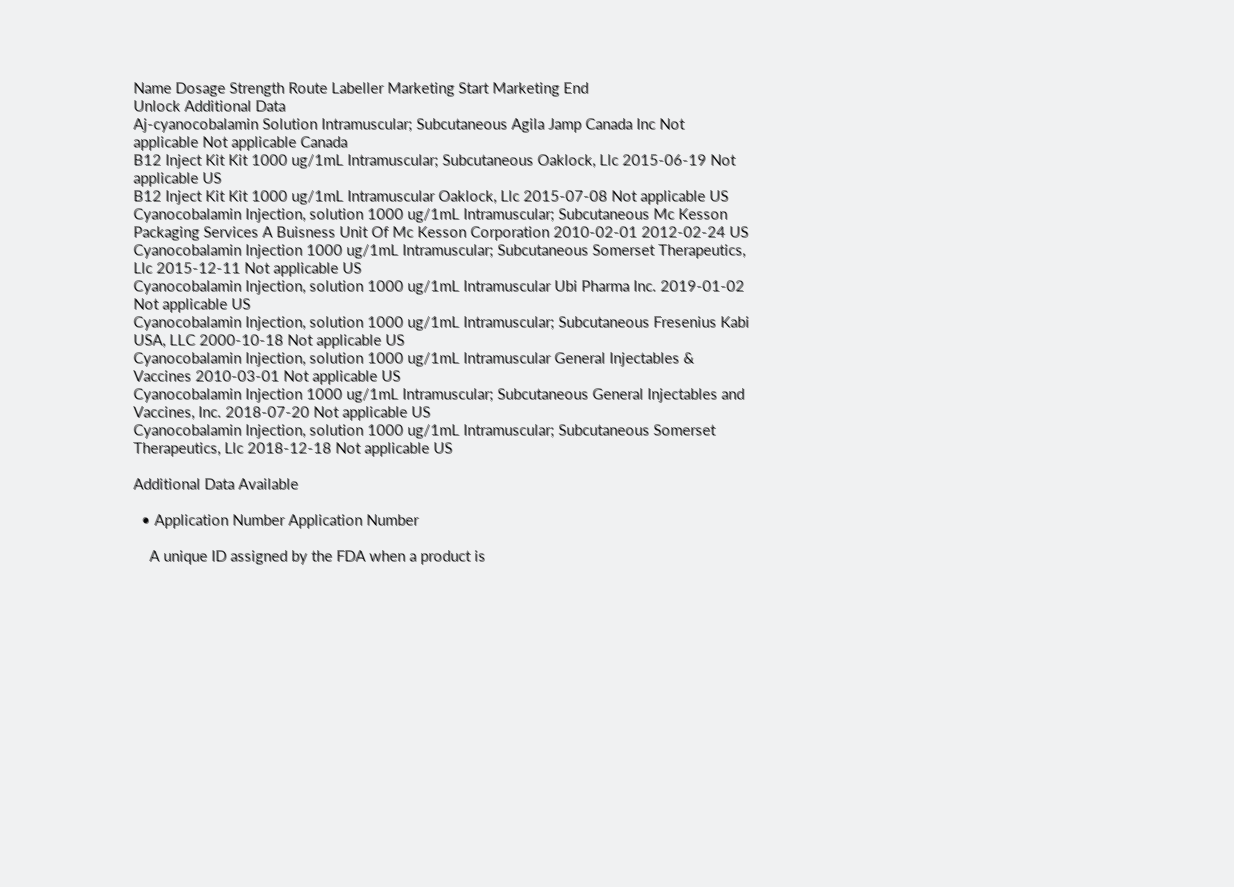Name Dosage Strength Route Labeller Marketing Start Marketing End
Unlock Additional Data
Aj-cyanocobalamin Solution Intramuscular; Subcutaneous Agila Jamp Canada Inc Not applicable Not applicable Canada
B12 Inject Kit Kit 1000 ug/1mL Intramuscular; Subcutaneous Oaklock, Llc 2015-06-19 Not applicable US
B12 Inject Kit Kit 1000 ug/1mL Intramuscular Oaklock, Llc 2015-07-08 Not applicable US
Cyanocobalamin Injection, solution 1000 ug/1mL Intramuscular; Subcutaneous Mc Kesson Packaging Services A Buisness Unit Of Mc Kesson Corporation 2010-02-01 2012-02-24 US
Cyanocobalamin Injection 1000 ug/1mL Intramuscular; Subcutaneous Somerset Therapeutics, Llc 2015-12-11 Not applicable US
Cyanocobalamin Injection, solution 1000 ug/1mL Intramuscular Ubi Pharma Inc. 2019-01-02 Not applicable US
Cyanocobalamin Injection, solution 1000 ug/1mL Intramuscular; Subcutaneous Fresenius Kabi USA, LLC 2000-10-18 Not applicable US
Cyanocobalamin Injection, solution 1000 ug/1mL Intramuscular General Injectables & Vaccines 2010-03-01 Not applicable US
Cyanocobalamin Injection 1000 ug/1mL Intramuscular; Subcutaneous General Injectables and Vaccines, Inc. 2018-07-20 Not applicable US
Cyanocobalamin Injection, solution 1000 ug/1mL Intramuscular; Subcutaneous Somerset Therapeutics, Llc 2018-12-18 Not applicable US

Additional Data Available

  • Application Number Application Number

    A unique ID assigned by the FDA when a product is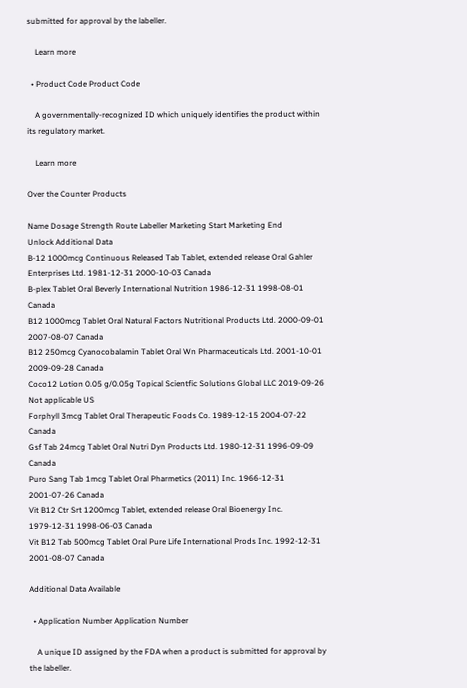submitted for approval by the labeller.

    Learn more

  • Product Code Product Code

    A governmentally-recognized ID which uniquely identifies the product within its regulatory market.

    Learn more

Over the Counter Products

Name Dosage Strength Route Labeller Marketing Start Marketing End
Unlock Additional Data
B-12 1000mcg Continuous Released Tab Tablet, extended release Oral Gahler Enterprises Ltd. 1981-12-31 2000-10-03 Canada
B-plex Tablet Oral Beverly International Nutrition 1986-12-31 1998-08-01 Canada
B12 1000mcg Tablet Oral Natural Factors Nutritional Products Ltd. 2000-09-01 2007-08-07 Canada
B12 250mcg Cyanocobalamin Tablet Oral Wn Pharmaceuticals Ltd. 2001-10-01 2009-09-28 Canada
Coco12 Lotion 0.05 g/0.05g Topical Scientfic Solutions Global LLC 2019-09-26 Not applicable US
Forphyll 3mcg Tablet Oral Therapeutic Foods Co. 1989-12-15 2004-07-22 Canada
Gsf Tab 24mcg Tablet Oral Nutri Dyn Products Ltd. 1980-12-31 1996-09-09 Canada
Puro Sang Tab 1mcg Tablet Oral Pharmetics (2011) Inc. 1966-12-31 2001-07-26 Canada
Vit B12 Ctr Srt 1200mcg Tablet, extended release Oral Bioenergy Inc. 1979-12-31 1998-06-03 Canada
Vit B12 Tab 500mcg Tablet Oral Pure Life International Prods Inc. 1992-12-31 2001-08-07 Canada

Additional Data Available

  • Application Number Application Number

    A unique ID assigned by the FDA when a product is submitted for approval by the labeller.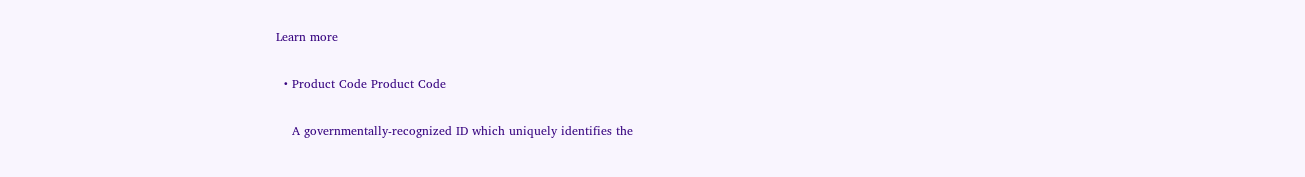Learn more

  • Product Code Product Code

    A governmentally-recognized ID which uniquely identifies the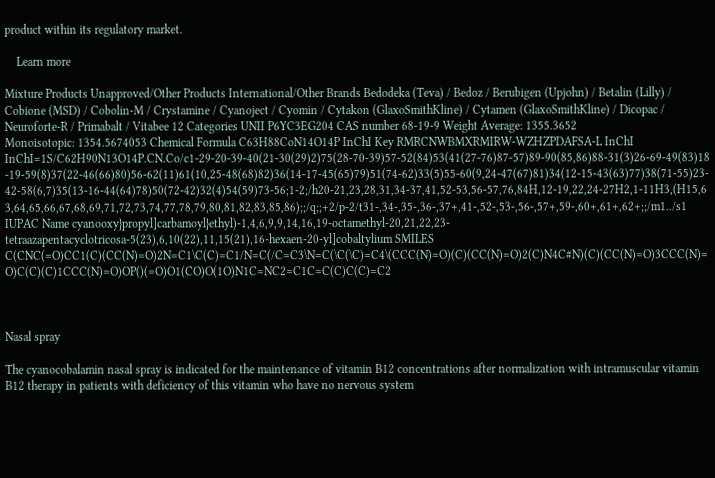product within its regulatory market.

    Learn more

Mixture Products Unapproved/Other Products International/Other Brands Bedodeka (Teva) / Bedoz / Berubigen (Upjohn) / Betalin (Lilly) / Cobione (MSD) / Cobolin-M / Crystamine / Cyanoject / Cyomin / Cytakon (GlaxoSmithKline) / Cytamen (GlaxoSmithKline) / Dicopac / Neuroforte-R / Primabalt / Vitabee 12 Categories UNII P6YC3EG204 CAS number 68-19-9 Weight Average: 1355.3652
Monoisotopic: 1354.5674053 Chemical Formula C63H88CoN14O14P InChI Key RMRCNWBMXRMIRW-WZHZPDAFSA-L InChI InChI=1S/C62H90N13O14P.CN.Co/c1-29-20-39-40(21-30(29)2)75(28-70-39)57-52(84)53(41(27-76)87-57)89-90(85,86)88-31(3)26-69-49(83)18-19-59(8)37(22-46(66)80)56-62(11)61(10,25-48(68)82)36(14-17-45(65)79)51(74-62)33(5)55-60(9,24-47(67)81)34(12-15-43(63)77)38(71-55)23-42-58(6,7)35(13-16-44(64)78)50(72-42)32(4)54(59)73-56;1-2;/h20-21,23,28,31,34-37,41,52-53,56-57,76,84H,12-19,22,24-27H2,1-11H3,(H15,63,64,65,66,67,68,69,71,72,73,74,77,78,79,80,81,82,83,85,86);;/q;;+2/p-2/t31-,34-,35-,36-,37+,41-,52-,53-,56-,57+,59-,60+,61+,62+;;/m1../s1 IUPAC Name cyanooxy}propyl]carbamoyl}ethyl)-1,4,6,9,9,14,16,19-octamethyl-20,21,22,23-tetraazapentacyclotricosa-5(23),6,10(22),11,15(21),16-hexaen-20-yl]cobaltylium SMILES C(CNC(=O)CC1(C)(CC(N)=O)2N=C1\C(C)=C1/N=C(/C=C3\N=C(\C(\C)=C4\(CCC(N)=O)(C)(CC(N)=O)2(C)N4C#N)(C)(CC(N)=O)3CCC(N)=O)C(C)(C)1CCC(N)=O)OP()(=O)O1(CO)O(1O)N1C=NC2=C1C=C(C)C(C)=C2



Nasal spray

The cyanocobalamin nasal spray is indicated for the maintenance of vitamin B12 concentrations after normalization with intramuscular vitamin B12 therapy in patients with deficiency of this vitamin who have no nervous system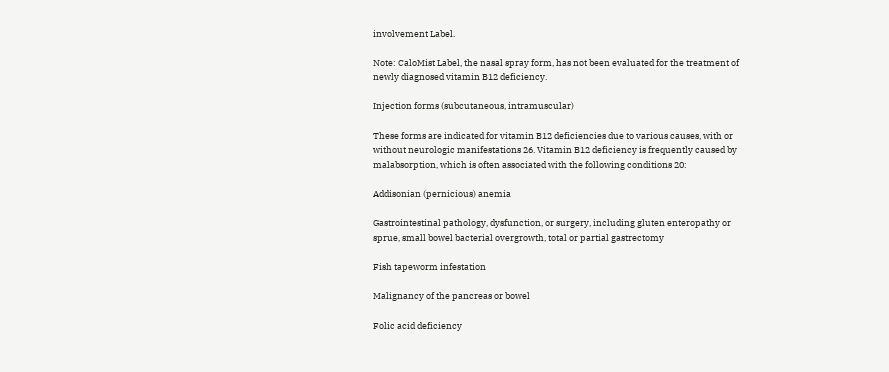involvement Label.

Note: CaloMist Label, the nasal spray form, has not been evaluated for the treatment of newly diagnosed vitamin B12 deficiency.

Injection forms (subcutaneous, intramuscular)

These forms are indicated for vitamin B12 deficiencies due to various causes, with or without neurologic manifestations 26. Vitamin B12 deficiency is frequently caused by malabsorption, which is often associated with the following conditions 20:

Addisonian (pernicious) anemia

Gastrointestinal pathology, dysfunction, or surgery, including gluten enteropathy or sprue, small bowel bacterial overgrowth, total or partial gastrectomy

Fish tapeworm infestation

Malignancy of the pancreas or bowel

Folic acid deficiency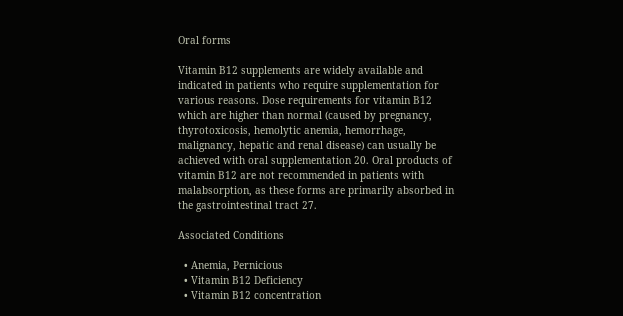Oral forms

Vitamin B12 supplements are widely available and indicated in patients who require supplementation for various reasons. Dose requirements for vitamin B12 which are higher than normal (caused by pregnancy, thyrotoxicosis, hemolytic anemia, hemorrhage, malignancy, hepatic and renal disease) can usually be achieved with oral supplementation 20. Oral products of vitamin B12 are not recommended in patients with malabsorption, as these forms are primarily absorbed in the gastrointestinal tract 27.

Associated Conditions

  • Anemia, Pernicious
  • Vitamin B12 Deficiency
  • Vitamin B12 concentration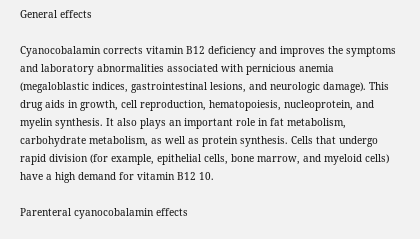General effects

Cyanocobalamin corrects vitamin B12 deficiency and improves the symptoms and laboratory abnormalities associated with pernicious anemia (megaloblastic indices, gastrointestinal lesions, and neurologic damage). This drug aids in growth, cell reproduction, hematopoiesis, nucleoprotein, and myelin synthesis. It also plays an important role in fat metabolism, carbohydrate metabolism, as well as protein synthesis. Cells that undergo rapid division (for example, epithelial cells, bone marrow, and myeloid cells) have a high demand for vitamin B12 10.

Parenteral cyanocobalamin effects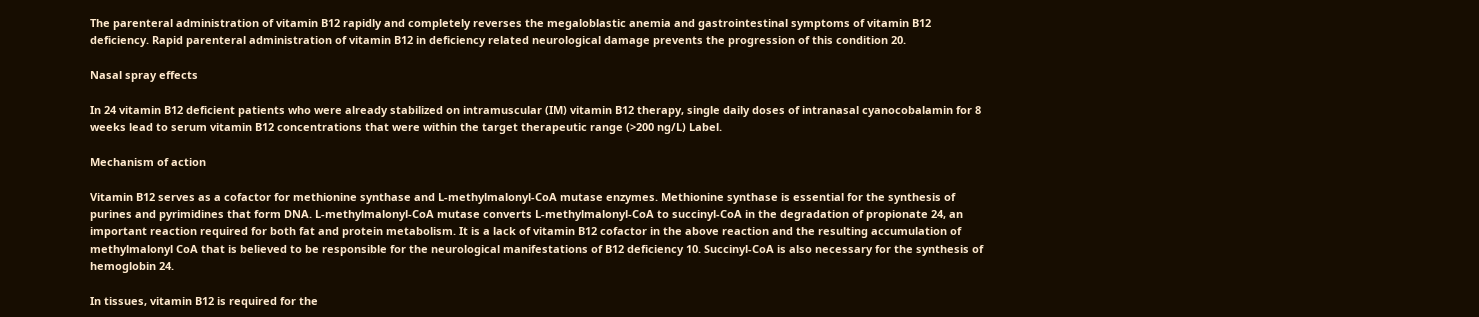The parenteral administration of vitamin B12 rapidly and completely reverses the megaloblastic anemia and gastrointestinal symptoms of vitamin B12 deficiency. Rapid parenteral administration of vitamin B12 in deficiency related neurological damage prevents the progression of this condition 20.

Nasal spray effects

In 24 vitamin B12 deficient patients who were already stabilized on intramuscular (IM) vitamin B12 therapy, single daily doses of intranasal cyanocobalamin for 8 weeks lead to serum vitamin B12 concentrations that were within the target therapeutic range (>200 ng/L) Label.

Mechanism of action

Vitamin B12 serves as a cofactor for methionine synthase and L-methylmalonyl-CoA mutase enzymes. Methionine synthase is essential for the synthesis of purines and pyrimidines that form DNA. L-methylmalonyl-CoA mutase converts L-methylmalonyl-CoA to succinyl-CoA in the degradation of propionate 24, an important reaction required for both fat and protein metabolism. It is a lack of vitamin B12 cofactor in the above reaction and the resulting accumulation of methylmalonyl CoA that is believed to be responsible for the neurological manifestations of B12 deficiency 10. Succinyl-CoA is also necessary for the synthesis of hemoglobin 24.

In tissues, vitamin B12 is required for the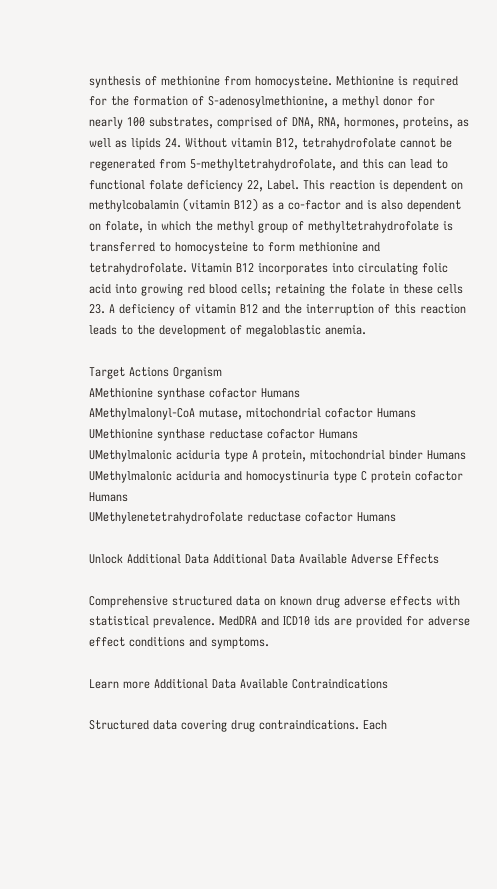synthesis of methionine from homocysteine. Methionine is required for the formation of S-adenosylmethionine, a methyl donor for nearly 100 substrates, comprised of DNA, RNA, hormones, proteins, as well as lipids 24. Without vitamin B12, tetrahydrofolate cannot be regenerated from 5-methyltetrahydrofolate, and this can lead to functional folate deficiency 22, Label. This reaction is dependent on methylcobalamin (vitamin B12) as a co-factor and is also dependent on folate, in which the methyl group of methyltetrahydrofolate is transferred to homocysteine to form methionine and tetrahydrofolate. Vitamin B12 incorporates into circulating folic acid into growing red blood cells; retaining the folate in these cells 23. A deficiency of vitamin B12 and the interruption of this reaction leads to the development of megaloblastic anemia.

Target Actions Organism
AMethionine synthase cofactor Humans
AMethylmalonyl-CoA mutase, mitochondrial cofactor Humans
UMethionine synthase reductase cofactor Humans
UMethylmalonic aciduria type A protein, mitochondrial binder Humans
UMethylmalonic aciduria and homocystinuria type C protein cofactor Humans
UMethylenetetrahydrofolate reductase cofactor Humans

Unlock Additional Data Additional Data Available Adverse Effects

Comprehensive structured data on known drug adverse effects with statistical prevalence. MedDRA and ICD10 ids are provided for adverse effect conditions and symptoms.

Learn more Additional Data Available Contraindications

Structured data covering drug contraindications. Each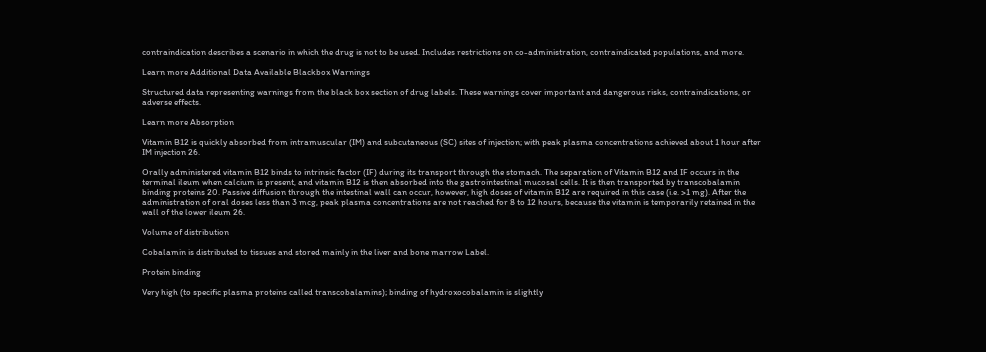contraindication describes a scenario in which the drug is not to be used. Includes restrictions on co-administration, contraindicated populations, and more.

Learn more Additional Data Available Blackbox Warnings

Structured data representing warnings from the black box section of drug labels. These warnings cover important and dangerous risks, contraindications, or adverse effects.

Learn more Absorption

Vitamin B12 is quickly absorbed from intramuscular (IM) and subcutaneous (SC) sites of injection; with peak plasma concentrations achieved about 1 hour after IM injection 26.

Orally administered vitamin B12 binds to intrinsic factor (IF) during its transport through the stomach. The separation of Vitamin B12 and IF occurs in the terminal ileum when calcium is present, and vitamin B12 is then absorbed into the gastrointestinal mucosal cells. It is then transported by transcobalamin binding proteins 20. Passive diffusion through the intestinal wall can occur, however, high doses of vitamin B12 are required in this case (i.e. >1 mg). After the administration of oral doses less than 3 mcg, peak plasma concentrations are not reached for 8 to 12 hours, because the vitamin is temporarily retained in the wall of the lower ileum 26.

Volume of distribution

Cobalamin is distributed to tissues and stored mainly in the liver and bone marrow Label.

Protein binding

Very high (to specific plasma proteins called transcobalamins); binding of hydroxocobalamin is slightly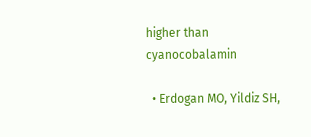higher than cyanocobalamin

  • Erdogan MO, Yildiz SH,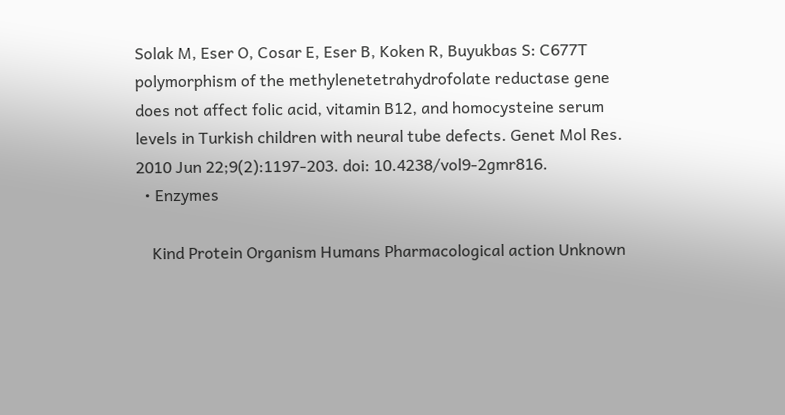Solak M, Eser O, Cosar E, Eser B, Koken R, Buyukbas S: C677T polymorphism of the methylenetetrahydrofolate reductase gene does not affect folic acid, vitamin B12, and homocysteine serum levels in Turkish children with neural tube defects. Genet Mol Res. 2010 Jun 22;9(2):1197-203. doi: 10.4238/vol9-2gmr816.
  • Enzymes

    Kind Protein Organism Humans Pharmacological action Unknown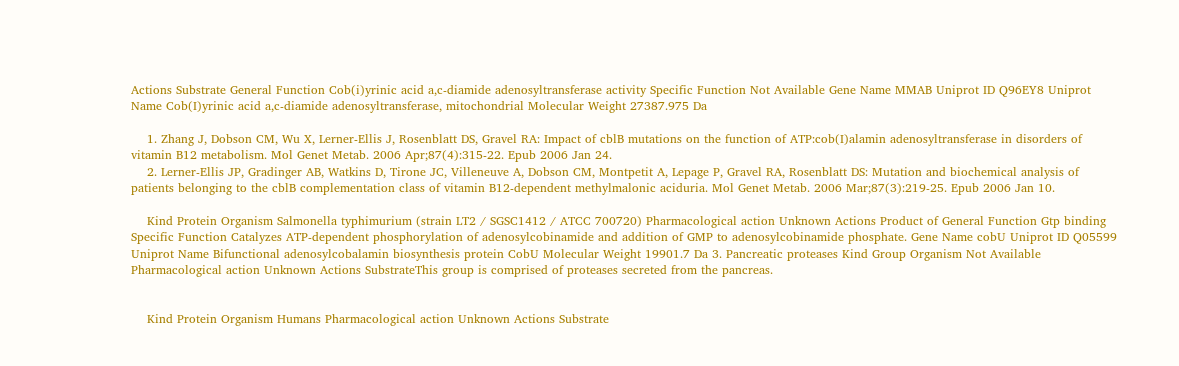Actions Substrate General Function Cob(i)yrinic acid a,c-diamide adenosyltransferase activity Specific Function Not Available Gene Name MMAB Uniprot ID Q96EY8 Uniprot Name Cob(I)yrinic acid a,c-diamide adenosyltransferase, mitochondrial Molecular Weight 27387.975 Da

    1. Zhang J, Dobson CM, Wu X, Lerner-Ellis J, Rosenblatt DS, Gravel RA: Impact of cblB mutations on the function of ATP:cob(I)alamin adenosyltransferase in disorders of vitamin B12 metabolism. Mol Genet Metab. 2006 Apr;87(4):315-22. Epub 2006 Jan 24.
    2. Lerner-Ellis JP, Gradinger AB, Watkins D, Tirone JC, Villeneuve A, Dobson CM, Montpetit A, Lepage P, Gravel RA, Rosenblatt DS: Mutation and biochemical analysis of patients belonging to the cblB complementation class of vitamin B12-dependent methylmalonic aciduria. Mol Genet Metab. 2006 Mar;87(3):219-25. Epub 2006 Jan 10.

    Kind Protein Organism Salmonella typhimurium (strain LT2 / SGSC1412 / ATCC 700720) Pharmacological action Unknown Actions Product of General Function Gtp binding Specific Function Catalyzes ATP-dependent phosphorylation of adenosylcobinamide and addition of GMP to adenosylcobinamide phosphate. Gene Name cobU Uniprot ID Q05599 Uniprot Name Bifunctional adenosylcobalamin biosynthesis protein CobU Molecular Weight 19901.7 Da 3. Pancreatic proteases Kind Group Organism Not Available Pharmacological action Unknown Actions SubstrateThis group is comprised of proteases secreted from the pancreas.


    Kind Protein Organism Humans Pharmacological action Unknown Actions Substrate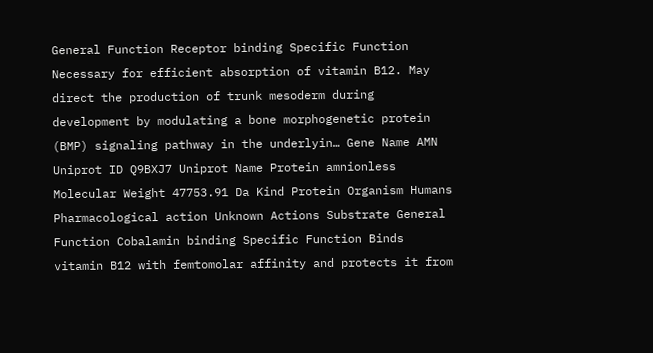General Function Receptor binding Specific Function Necessary for efficient absorption of vitamin B12. May direct the production of trunk mesoderm during development by modulating a bone morphogenetic protein (BMP) signaling pathway in the underlyin… Gene Name AMN Uniprot ID Q9BXJ7 Uniprot Name Protein amnionless Molecular Weight 47753.91 Da Kind Protein Organism Humans Pharmacological action Unknown Actions Substrate General Function Cobalamin binding Specific Function Binds vitamin B12 with femtomolar affinity and protects it from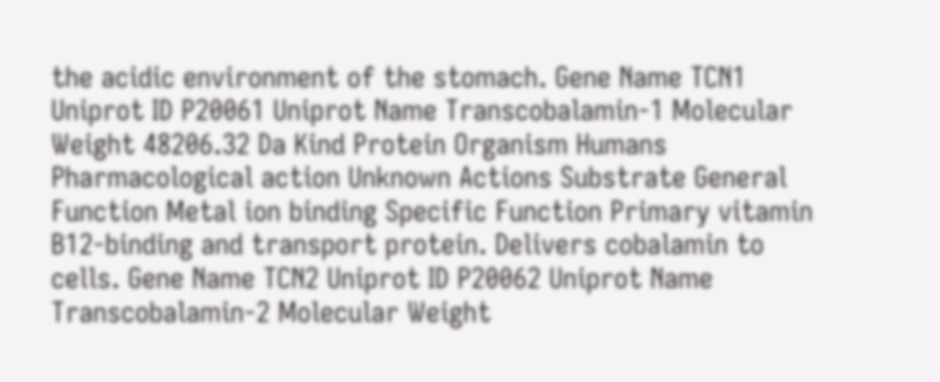the acidic environment of the stomach. Gene Name TCN1 Uniprot ID P20061 Uniprot Name Transcobalamin-1 Molecular Weight 48206.32 Da Kind Protein Organism Humans Pharmacological action Unknown Actions Substrate General Function Metal ion binding Specific Function Primary vitamin B12-binding and transport protein. Delivers cobalamin to cells. Gene Name TCN2 Uniprot ID P20062 Uniprot Name Transcobalamin-2 Molecular Weight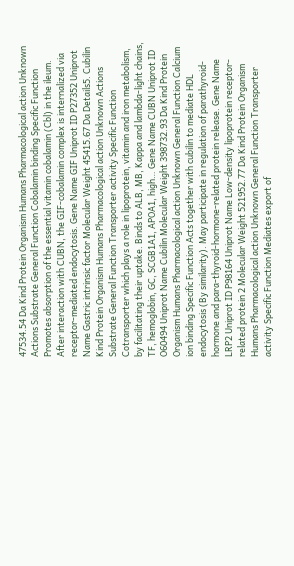47534.54 Da Kind Protein Organism Humans Pharmacological action Unknown Actions Substrate General Function Cobalamin binding Specific Function Promotes absorption of the essential vitamin cobalamin (Cbl) in the ileum. After interaction with CUBN, the GIF-cobalamin complex is internalized via receptor-mediated endocytosis. Gene Name GIF Uniprot ID P27352 Uniprot Name Gastric intrinsic factor Molecular Weight 45415.67 Da Details5. Cubilin Kind Protein Organism Humans Pharmacological action Unknown Actions Substrate General Function Transporter activity Specific Function Cotransporter which plays a role in lipoprotein, vitamin and iron metabolism, by facilitating their uptake. Binds to ALB, MB, Kappa and lambda-light chains, TF, hemoglobin, GC, SCGB1A1, APOA1, high… Gene Name CUBN Uniprot ID O60494 Uniprot Name Cubilin Molecular Weight 398732.93 Da Kind Protein Organism Humans Pharmacological action Unknown General Function Calcium ion binding Specific Function Acts together with cubilin to mediate HDL endocytosis (By similarity). May participate in regulation of parathyroid-hormone and para-thyroid-hormone-related protein release. Gene Name LRP2 Uniprot ID P98164 Uniprot Name Low-density lipoprotein receptor-related protein 2 Molecular Weight 521952.77 Da Kind Protein Organism Humans Pharmacological action Unknown General Function Transporter activity Specific Function Mediates export of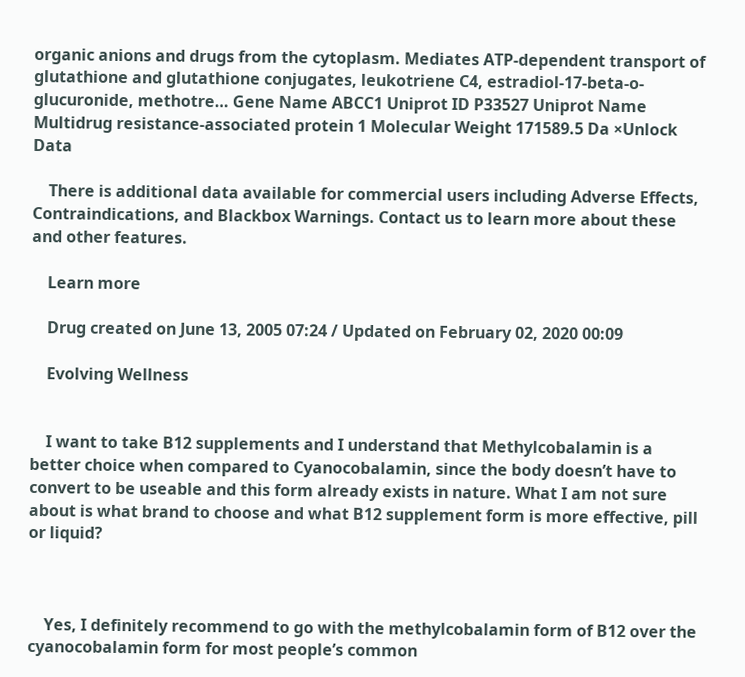organic anions and drugs from the cytoplasm. Mediates ATP-dependent transport of glutathione and glutathione conjugates, leukotriene C4, estradiol-17-beta-o-glucuronide, methotre… Gene Name ABCC1 Uniprot ID P33527 Uniprot Name Multidrug resistance-associated protein 1 Molecular Weight 171589.5 Da ×Unlock Data

    There is additional data available for commercial users including Adverse Effects, Contraindications, and Blackbox Warnings. Contact us to learn more about these and other features.

    Learn more

    Drug created on June 13, 2005 07:24 / Updated on February 02, 2020 00:09

    Evolving Wellness


    I want to take B12 supplements and I understand that Methylcobalamin is a better choice when compared to Cyanocobalamin, since the body doesn’t have to convert to be useable and this form already exists in nature. What I am not sure about is what brand to choose and what B12 supplement form is more effective, pill or liquid?



    Yes, I definitely recommend to go with the methylcobalamin form of B12 over the cyanocobalamin form for most people’s common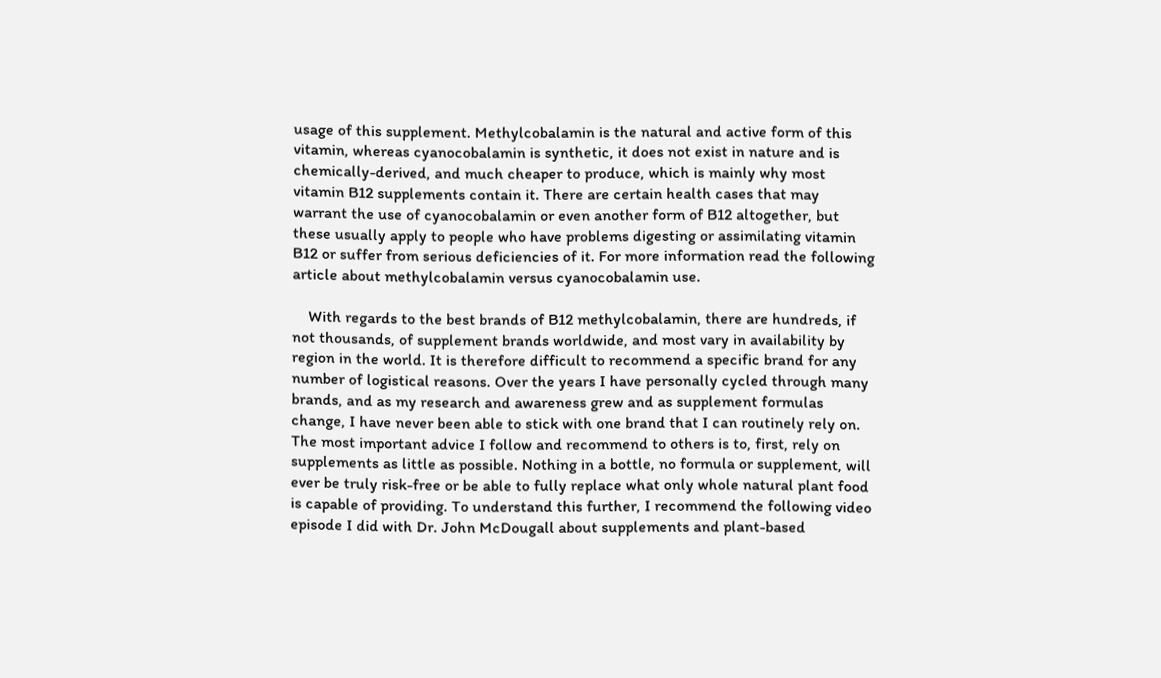usage of this supplement. Methylcobalamin is the natural and active form of this vitamin, whereas cyanocobalamin is synthetic, it does not exist in nature and is chemically-derived, and much cheaper to produce, which is mainly why most vitamin B12 supplements contain it. There are certain health cases that may warrant the use of cyanocobalamin or even another form of B12 altogether, but these usually apply to people who have problems digesting or assimilating vitamin B12 or suffer from serious deficiencies of it. For more information read the following article about methylcobalamin versus cyanocobalamin use.

    With regards to the best brands of B12 methylcobalamin, there are hundreds, if not thousands, of supplement brands worldwide, and most vary in availability by region in the world. It is therefore difficult to recommend a specific brand for any number of logistical reasons. Over the years I have personally cycled through many brands, and as my research and awareness grew and as supplement formulas change, I have never been able to stick with one brand that I can routinely rely on. The most important advice I follow and recommend to others is to, first, rely on supplements as little as possible. Nothing in a bottle, no formula or supplement, will ever be truly risk-free or be able to fully replace what only whole natural plant food is capable of providing. To understand this further, I recommend the following video episode I did with Dr. John McDougall about supplements and plant-based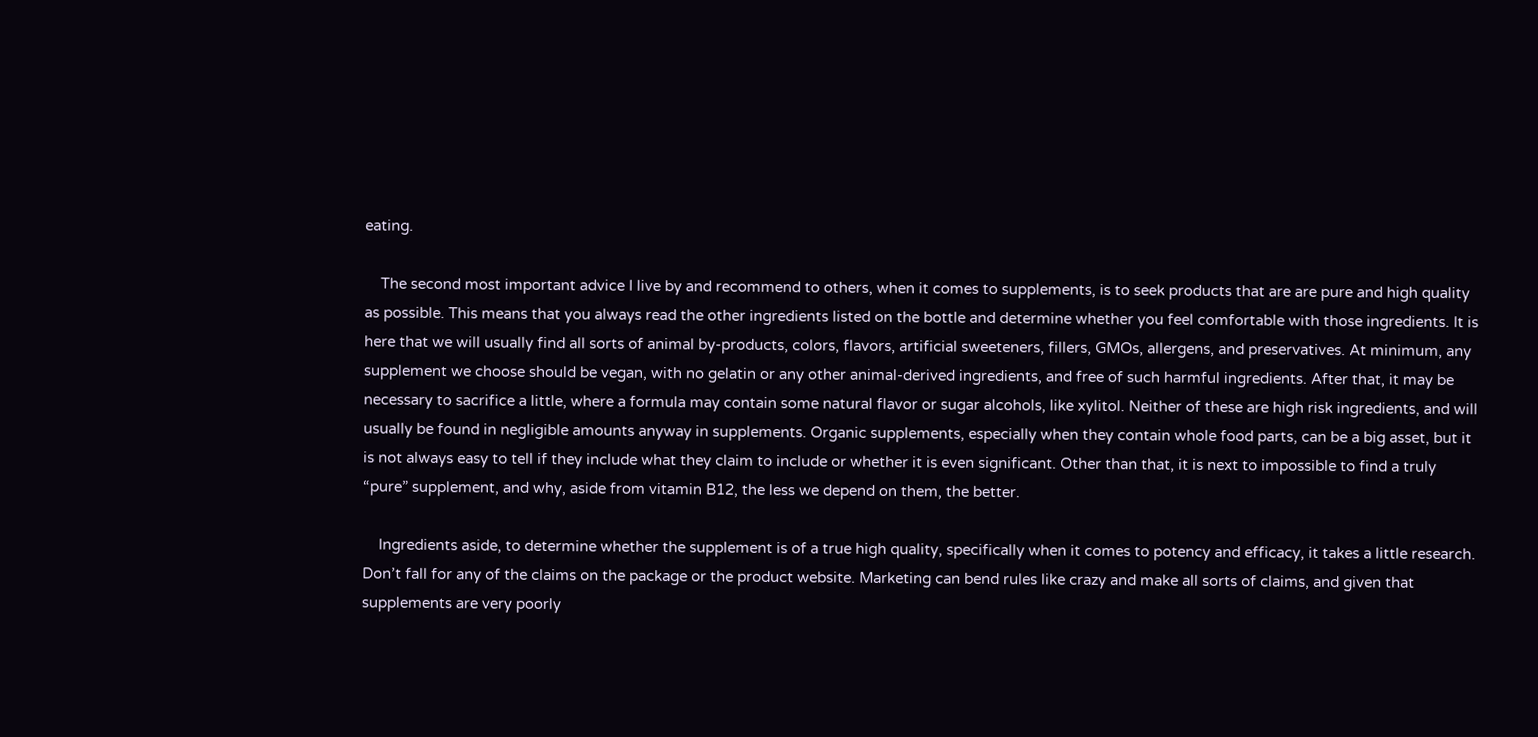eating.

    The second most important advice I live by and recommend to others, when it comes to supplements, is to seek products that are are pure and high quality as possible. This means that you always read the other ingredients listed on the bottle and determine whether you feel comfortable with those ingredients. It is here that we will usually find all sorts of animal by-products, colors, flavors, artificial sweeteners, fillers, GMOs, allergens, and preservatives. At minimum, any supplement we choose should be vegan, with no gelatin or any other animal-derived ingredients, and free of such harmful ingredients. After that, it may be necessary to sacrifice a little, where a formula may contain some natural flavor or sugar alcohols, like xylitol. Neither of these are high risk ingredients, and will usually be found in negligible amounts anyway in supplements. Organic supplements, especially when they contain whole food parts, can be a big asset, but it is not always easy to tell if they include what they claim to include or whether it is even significant. Other than that, it is next to impossible to find a truly “pure” supplement, and why, aside from vitamin B12, the less we depend on them, the better.

    Ingredients aside, to determine whether the supplement is of a true high quality, specifically when it comes to potency and efficacy, it takes a little research. Don’t fall for any of the claims on the package or the product website. Marketing can bend rules like crazy and make all sorts of claims, and given that supplements are very poorly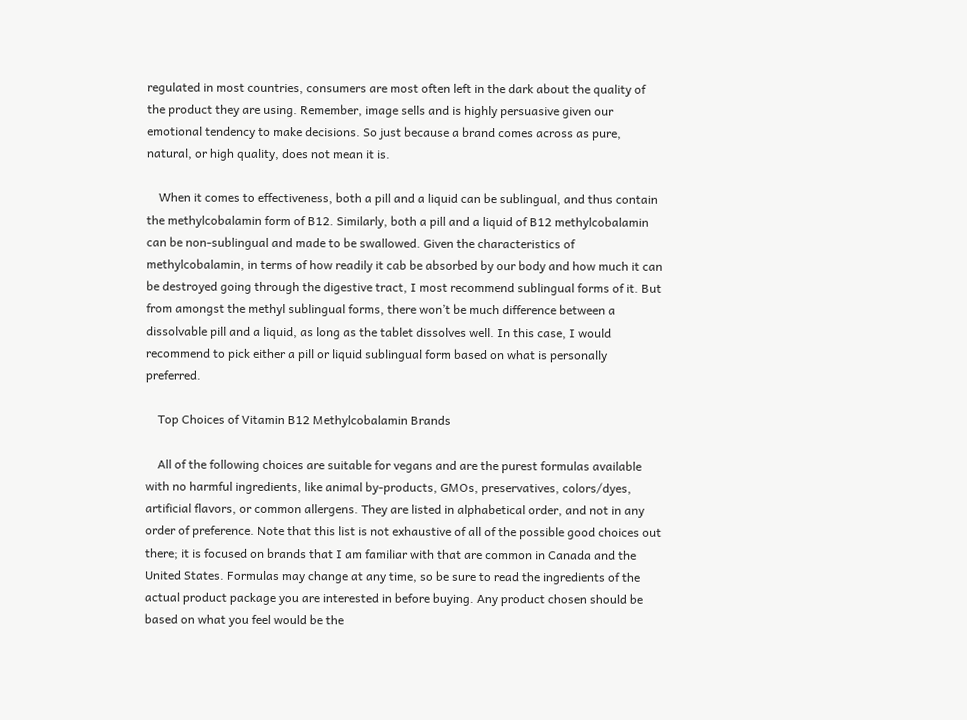regulated in most countries, consumers are most often left in the dark about the quality of the product they are using. Remember, image sells and is highly persuasive given our emotional tendency to make decisions. So just because a brand comes across as pure, natural, or high quality, does not mean it is.

    When it comes to effectiveness, both a pill and a liquid can be sublingual, and thus contain the methylcobalamin form of B12. Similarly, both a pill and a liquid of B12 methylcobalamin can be non-sublingual and made to be swallowed. Given the characteristics of methylcobalamin, in terms of how readily it cab be absorbed by our body and how much it can be destroyed going through the digestive tract, I most recommend sublingual forms of it. But from amongst the methyl sublingual forms, there won’t be much difference between a dissolvable pill and a liquid, as long as the tablet dissolves well. In this case, I would recommend to pick either a pill or liquid sublingual form based on what is personally preferred.

    Top Choices of Vitamin B12 Methylcobalamin Brands

    All of the following choices are suitable for vegans and are the purest formulas available with no harmful ingredients, like animal by-products, GMOs, preservatives, colors/dyes, artificial flavors, or common allergens. They are listed in alphabetical order, and not in any order of preference. Note that this list is not exhaustive of all of the possible good choices out there; it is focused on brands that I am familiar with that are common in Canada and the United States. Formulas may change at any time, so be sure to read the ingredients of the actual product package you are interested in before buying. Any product chosen should be based on what you feel would be the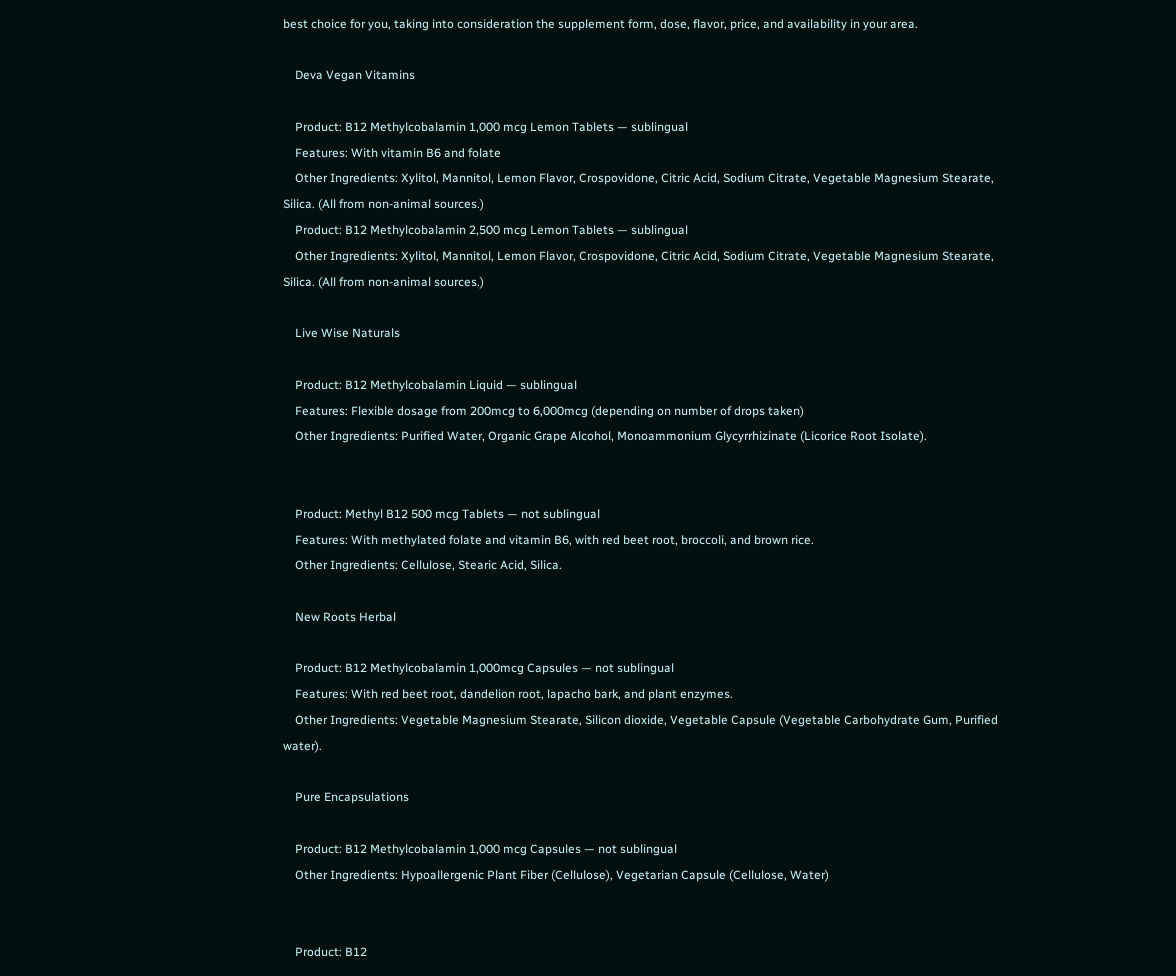best choice for you, taking into consideration the supplement form, dose, flavor, price, and availability in your area.

    Deva Vegan Vitamins

    Product: B12 Methylcobalamin 1,000 mcg Lemon Tablets — sublingual
    Features: With vitamin B6 and folate
    Other Ingredients: Xylitol, Mannitol, Lemon Flavor, Crospovidone, Citric Acid, Sodium Citrate, Vegetable Magnesium Stearate, Silica. (All from non-animal sources.)
    Product: B12 Methylcobalamin 2,500 mcg Lemon Tablets — sublingual
    Other Ingredients: Xylitol, Mannitol, Lemon Flavor, Crospovidone, Citric Acid, Sodium Citrate, Vegetable Magnesium Stearate, Silica. (All from non-animal sources.)

    Live Wise Naturals

    Product: B12 Methylcobalamin Liquid — sublingual
    Features: Flexible dosage from 200mcg to 6,000mcg (depending on number of drops taken)
    Other Ingredients: Purified Water, Organic Grape Alcohol, Monoammonium Glycyrrhizinate (Licorice Root Isolate).


    Product: Methyl B12 500 mcg Tablets — not sublingual
    Features: With methylated folate and vitamin B6, with red beet root, broccoli, and brown rice.
    Other Ingredients: Cellulose, Stearic Acid, Silica.

    New Roots Herbal

    Product: B12 Methylcobalamin 1,000mcg Capsules — not sublingual
    Features: With red beet root, dandelion root, lapacho bark, and plant enzymes.
    Other Ingredients: Vegetable Magnesium Stearate, Silicon dioxide, Vegetable Capsule (Vegetable Carbohydrate Gum, Purified water).

    Pure Encapsulations

    Product: B12 Methylcobalamin 1,000 mcg Capsules — not sublingual
    Other Ingredients: Hypoallergenic Plant Fiber (Cellulose), Vegetarian Capsule (Cellulose, Water)


    Product: B12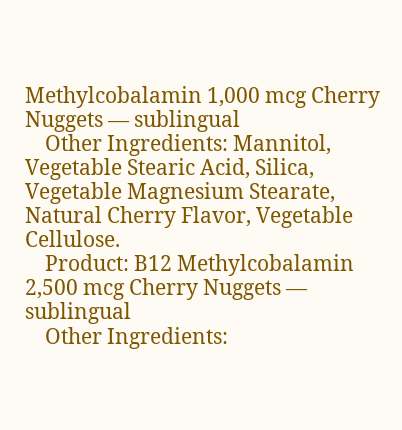Methylcobalamin 1,000 mcg Cherry Nuggets — sublingual
    Other Ingredients: Mannitol, Vegetable Stearic Acid, Silica, Vegetable Magnesium Stearate, Natural Cherry Flavor, Vegetable Cellulose.
    Product: B12 Methylcobalamin 2,500 mcg Cherry Nuggets — sublingual
    Other Ingredients: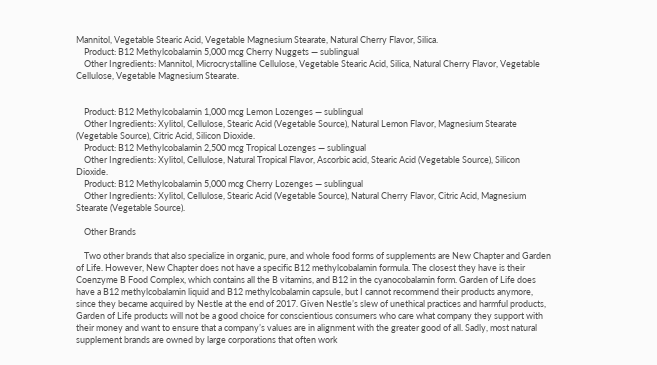Mannitol, Vegetable Stearic Acid, Vegetable Magnesium Stearate, Natural Cherry Flavor, Silica.
    Product: B12 Methylcobalamin 5,000 mcg Cherry Nuggets — sublingual
    Other Ingredients: Mannitol, Microcrystalline Cellulose, Vegetable Stearic Acid, Silica, Natural Cherry Flavor, Vegetable Cellulose, Vegetable Magnesium Stearate.


    Product: B12 Methylcobalamin 1,000 mcg Lemon Lozenges — sublingual
    Other Ingredients: Xylitol, Cellulose, Stearic Acid (Vegetable Source), Natural Lemon Flavor, Magnesium Stearate (Vegetable Source), Citric Acid, Silicon Dioxide.
    Product: B12 Methylcobalamin 2,500 mcg Tropical Lozenges — sublingual
    Other Ingredients: Xylitol, Cellulose, Natural Tropical Flavor, Ascorbic acid, Stearic Acid (Vegetable Source), Silicon Dioxide.
    Product: B12 Methylcobalamin 5,000 mcg Cherry Lozenges — sublingual
    Other Ingredients: Xylitol, Cellulose, Stearic Acid (Vegetable Source), Natural Cherry Flavor, Citric Acid, Magnesium Stearate (Vegetable Source).

    Other Brands

    Two other brands that also specialize in organic, pure, and whole food forms of supplements are New Chapter and Garden of Life. However, New Chapter does not have a specific B12 methylcobalamin formula. The closest they have is their Coenzyme B Food Complex, which contains all the B vitamins, and B12 in the cyanocobalamin form. Garden of Life does have a B12 methylcobalamin liquid and B12 methylcobalamin capsule, but I cannot recommend their products anymore, since they became acquired by Nestle at the end of 2017. Given Nestle’s slew of unethical practices and harmful products, Garden of Life products will not be a good choice for conscientious consumers who care what company they support with their money and want to ensure that a company’s values are in alignment with the greater good of all. Sadly, most natural supplement brands are owned by large corporations that often work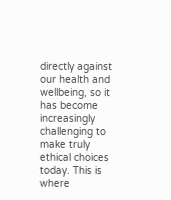directly against our health and wellbeing, so it has become increasingly challenging to make truly ethical choices today. This is where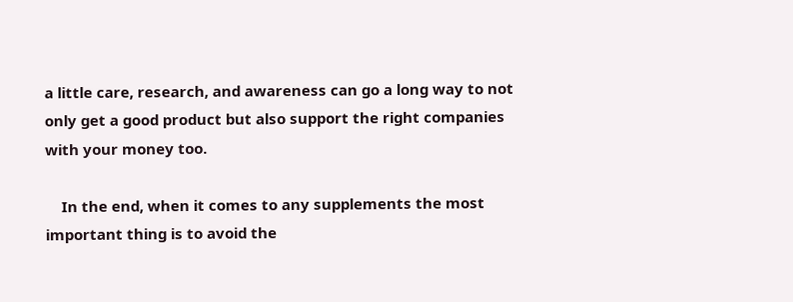a little care, research, and awareness can go a long way to not only get a good product but also support the right companies with your money too.

    In the end, when it comes to any supplements the most important thing is to avoid the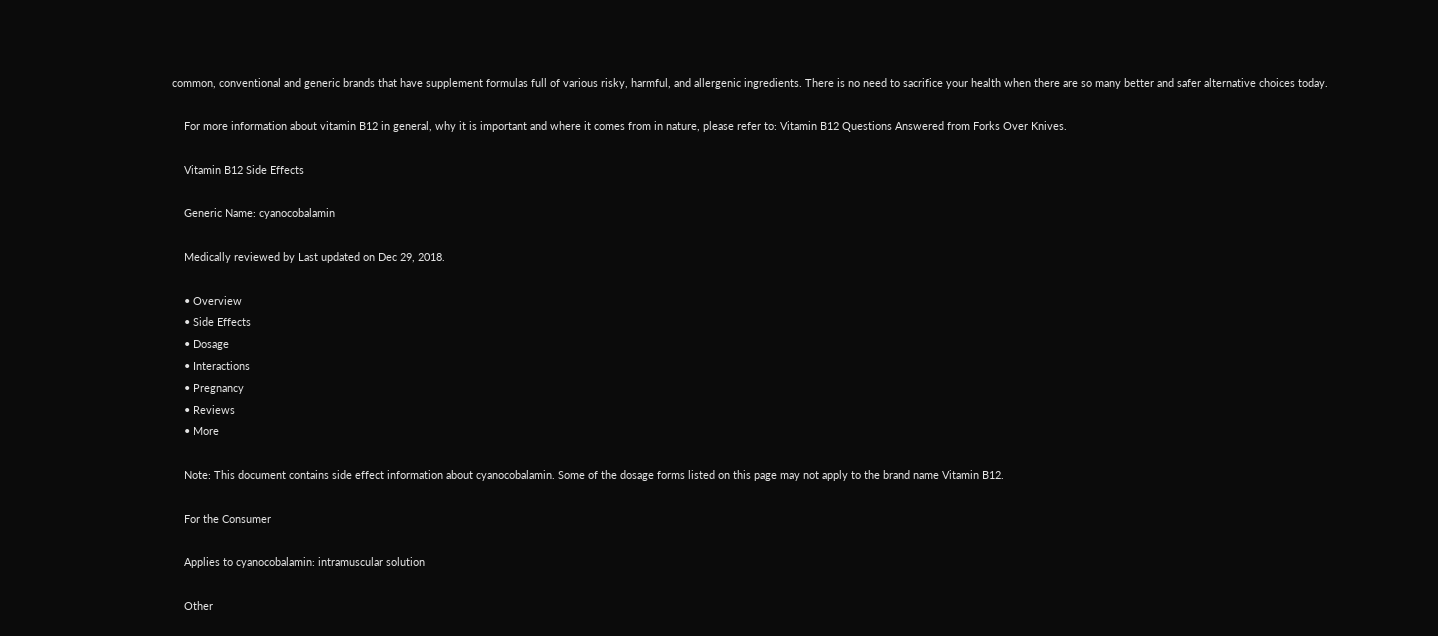common, conventional and generic brands that have supplement formulas full of various risky, harmful, and allergenic ingredients. There is no need to sacrifice your health when there are so many better and safer alternative choices today.

    For more information about vitamin B12 in general, why it is important and where it comes from in nature, please refer to: Vitamin B12 Questions Answered from Forks Over Knives.

    Vitamin B12 Side Effects

    Generic Name: cyanocobalamin

    Medically reviewed by Last updated on Dec 29, 2018.

    • Overview
    • Side Effects
    • Dosage
    • Interactions
    • Pregnancy
    • Reviews
    • More

    Note: This document contains side effect information about cyanocobalamin. Some of the dosage forms listed on this page may not apply to the brand name Vitamin B12.

    For the Consumer

    Applies to cyanocobalamin: intramuscular solution

    Other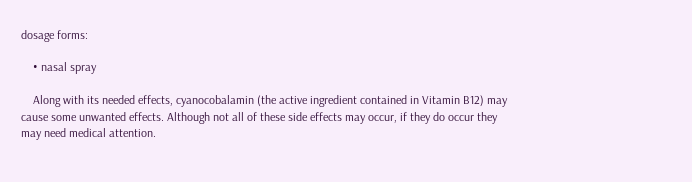dosage forms:

    • nasal spray

    Along with its needed effects, cyanocobalamin (the active ingredient contained in Vitamin B12) may cause some unwanted effects. Although not all of these side effects may occur, if they do occur they may need medical attention.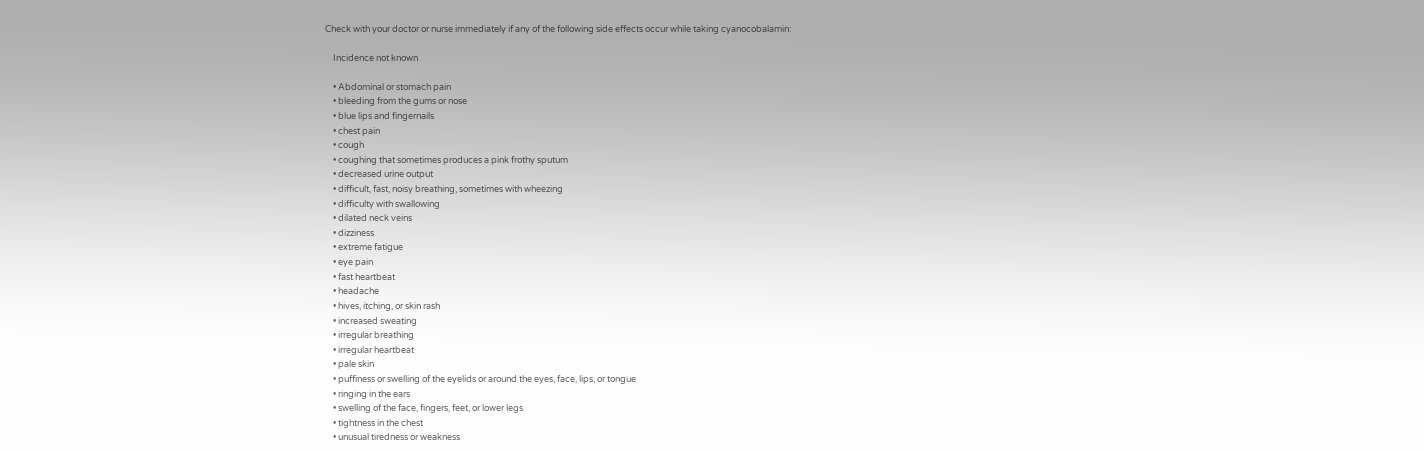Check with your doctor or nurse immediately if any of the following side effects occur while taking cyanocobalamin:

    Incidence not known

    • Abdominal or stomach pain
    • bleeding from the gums or nose
    • blue lips and fingernails
    • chest pain
    • cough
    • coughing that sometimes produces a pink frothy sputum
    • decreased urine output
    • difficult, fast, noisy breathing, sometimes with wheezing
    • difficulty with swallowing
    • dilated neck veins
    • dizziness
    • extreme fatigue
    • eye pain
    • fast heartbeat
    • headache
    • hives, itching, or skin rash
    • increased sweating
    • irregular breathing
    • irregular heartbeat
    • pale skin
    • puffiness or swelling of the eyelids or around the eyes, face, lips, or tongue
    • ringing in the ears
    • swelling of the face, fingers, feet, or lower legs
    • tightness in the chest
    • unusual tiredness or weakness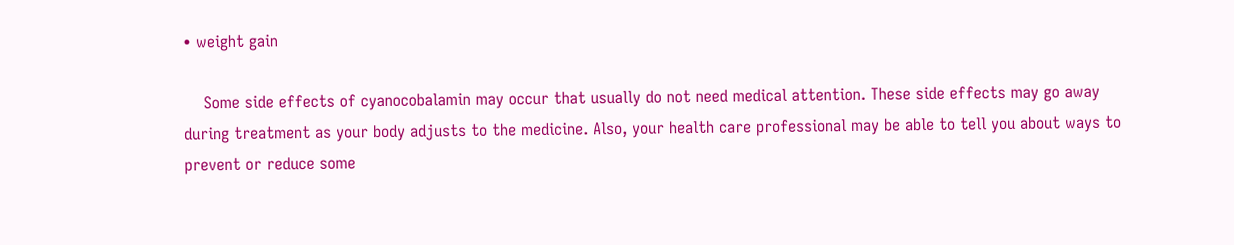• weight gain

    Some side effects of cyanocobalamin may occur that usually do not need medical attention. These side effects may go away during treatment as your body adjusts to the medicine. Also, your health care professional may be able to tell you about ways to prevent or reduce some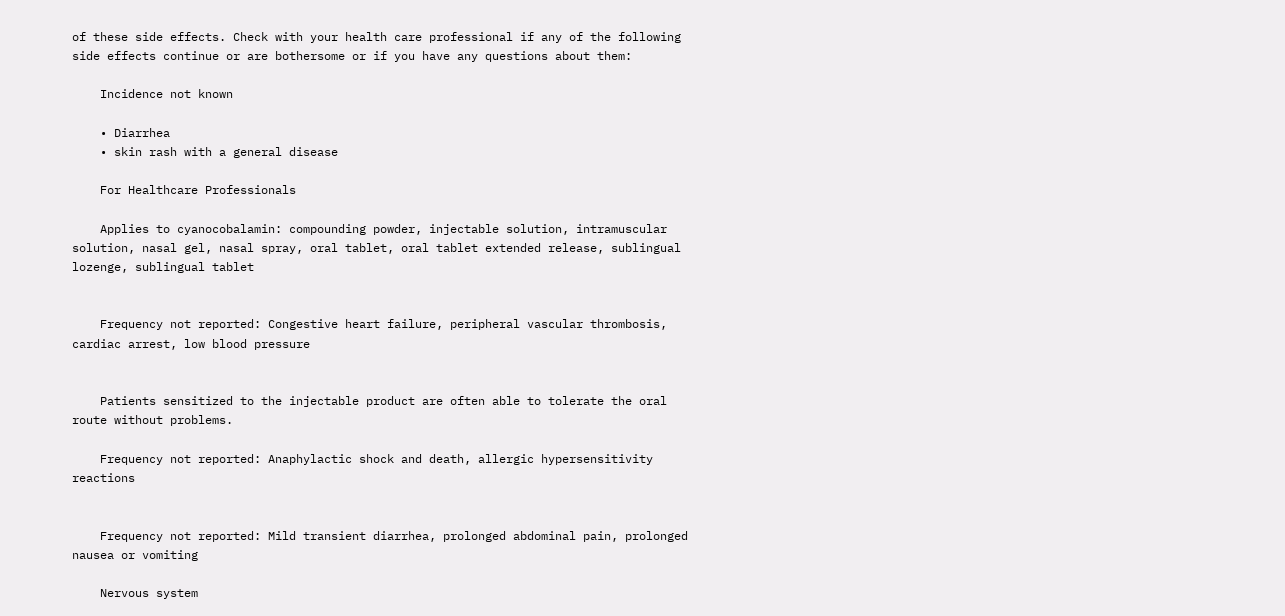of these side effects. Check with your health care professional if any of the following side effects continue or are bothersome or if you have any questions about them:

    Incidence not known

    • Diarrhea
    • skin rash with a general disease

    For Healthcare Professionals

    Applies to cyanocobalamin: compounding powder, injectable solution, intramuscular solution, nasal gel, nasal spray, oral tablet, oral tablet extended release, sublingual lozenge, sublingual tablet


    Frequency not reported: Congestive heart failure, peripheral vascular thrombosis, cardiac arrest, low blood pressure


    Patients sensitized to the injectable product are often able to tolerate the oral route without problems.

    Frequency not reported: Anaphylactic shock and death, allergic hypersensitivity reactions


    Frequency not reported: Mild transient diarrhea, prolonged abdominal pain, prolonged nausea or vomiting

    Nervous system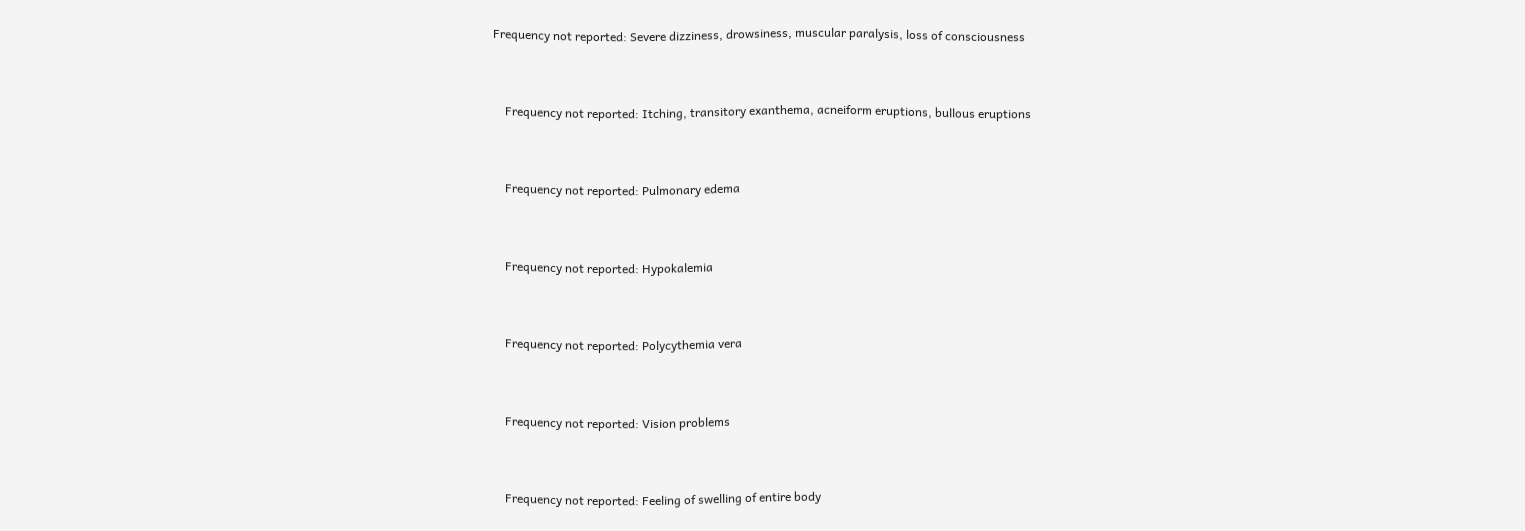Frequency not reported: Severe dizziness, drowsiness, muscular paralysis, loss of consciousness


    Frequency not reported: Itching, transitory exanthema, acneiform eruptions, bullous eruptions


    Frequency not reported: Pulmonary edema


    Frequency not reported: Hypokalemia


    Frequency not reported: Polycythemia vera


    Frequency not reported: Vision problems


    Frequency not reported: Feeling of swelling of entire body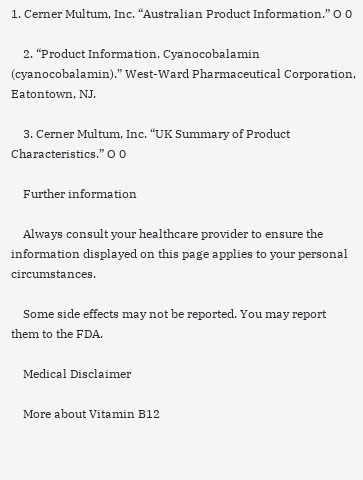1. Cerner Multum, Inc. “Australian Product Information.” O 0

    2. “Product Information. Cyanocobalamin (cyanocobalamin).” West-Ward Pharmaceutical Corporation, Eatontown, NJ.

    3. Cerner Multum, Inc. “UK Summary of Product Characteristics.” O 0

    Further information

    Always consult your healthcare provider to ensure the information displayed on this page applies to your personal circumstances.

    Some side effects may not be reported. You may report them to the FDA.

    Medical Disclaimer

    More about Vitamin B12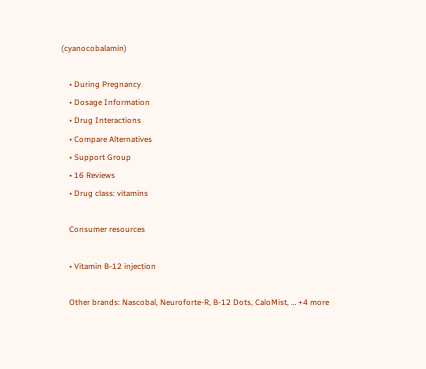(cyanocobalamin)

    • During Pregnancy
    • Dosage Information
    • Drug Interactions
    • Compare Alternatives
    • Support Group
    • 16 Reviews
    • Drug class: vitamins

    Consumer resources

    • Vitamin B-12 injection

    Other brands: Nascobal, Neuroforte-R, B-12 Dots, CaloMist, … +4 more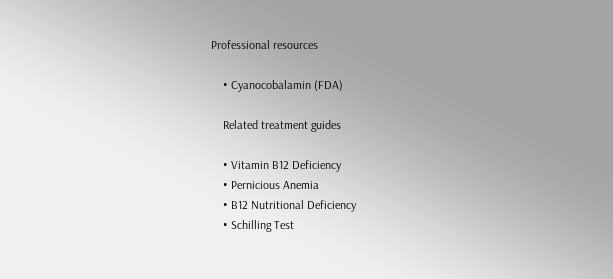Professional resources

    • Cyanocobalamin (FDA)

    Related treatment guides

    • Vitamin B12 Deficiency
    • Pernicious Anemia
    • B12 Nutritional Deficiency
    • Schilling Test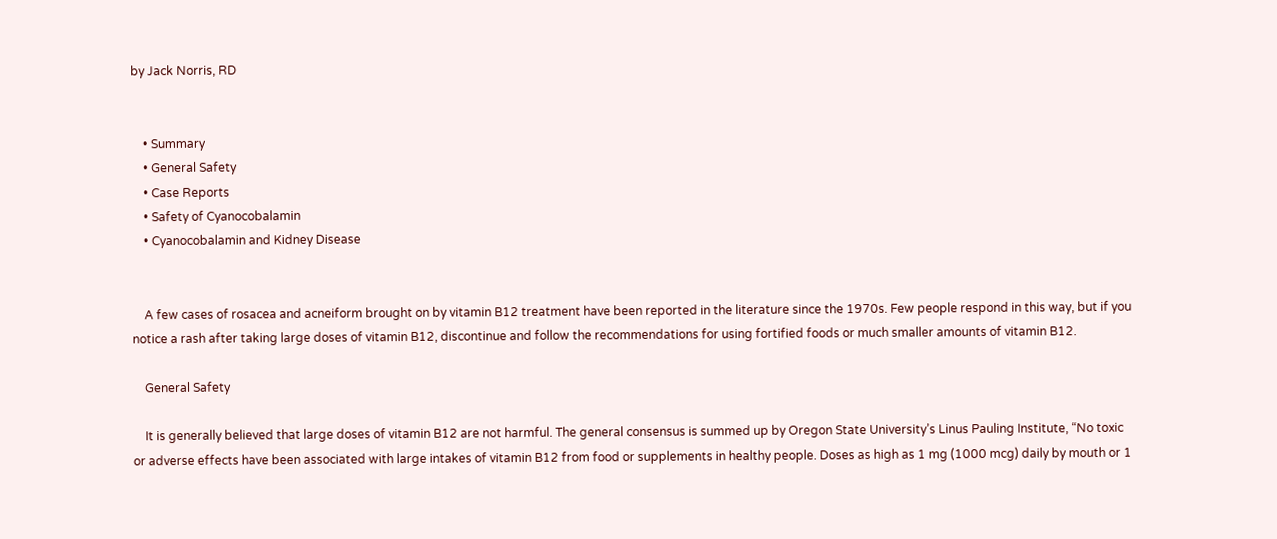by Jack Norris, RD


    • Summary
    • General Safety
    • Case Reports
    • Safety of Cyanocobalamin
    • Cyanocobalamin and Kidney Disease


    A few cases of rosacea and acneiform brought on by vitamin B12 treatment have been reported in the literature since the 1970s. Few people respond in this way, but if you notice a rash after taking large doses of vitamin B12, discontinue and follow the recommendations for using fortified foods or much smaller amounts of vitamin B12.

    General Safety

    It is generally believed that large doses of vitamin B12 are not harmful. The general consensus is summed up by Oregon State University’s Linus Pauling Institute, “No toxic or adverse effects have been associated with large intakes of vitamin B12 from food or supplements in healthy people. Doses as high as 1 mg (1000 mcg) daily by mouth or 1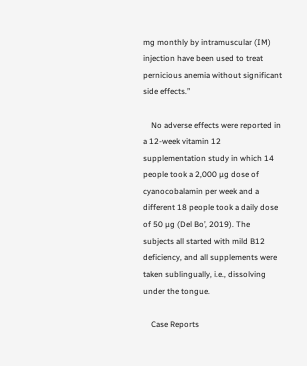mg monthly by intramuscular (IM) injection have been used to treat pernicious anemia without significant side effects.”

    No adverse effects were reported in a 12-week vitamin 12 supplementation study in which 14 people took a 2,000 µg dose of cyanocobalamin per week and a different 18 people took a daily dose of 50 µg (Del Bo’, 2019). The subjects all started with mild B12 deficiency, and all supplements were taken sublingually, i.e., dissolving under the tongue.

    Case Reports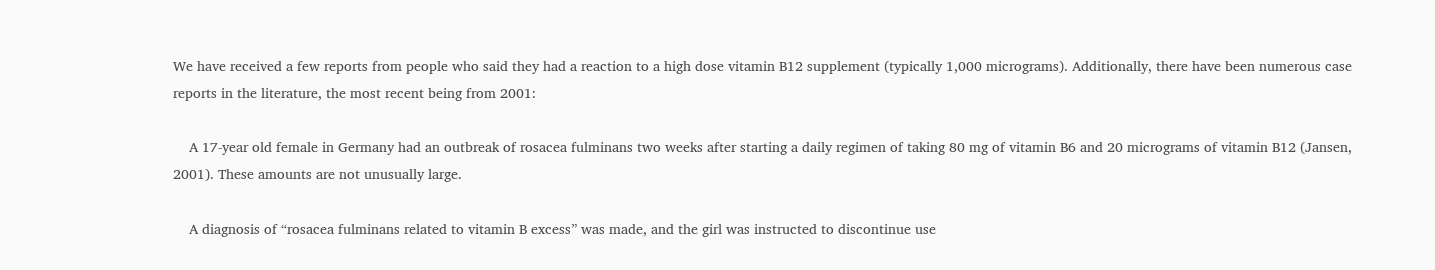We have received a few reports from people who said they had a reaction to a high dose vitamin B12 supplement (typically 1,000 micrograms). Additionally, there have been numerous case reports in the literature, the most recent being from 2001:

    A 17-year old female in Germany had an outbreak of rosacea fulminans two weeks after starting a daily regimen of taking 80 mg of vitamin B6 and 20 micrograms of vitamin B12 (Jansen, 2001). These amounts are not unusually large.

    A diagnosis of “rosacea fulminans related to vitamin B excess” was made, and the girl was instructed to discontinue use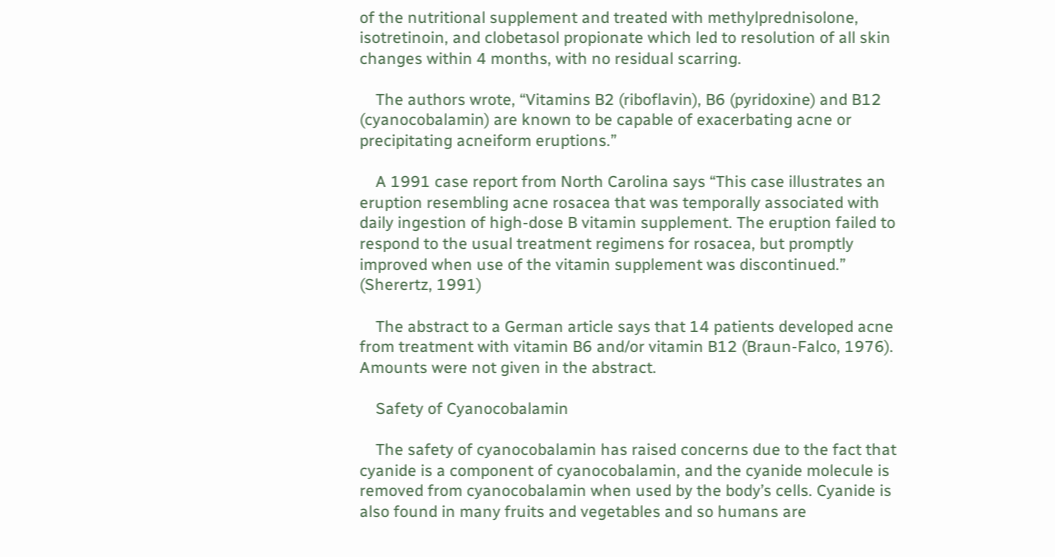of the nutritional supplement and treated with methylprednisolone, isotretinoin, and clobetasol propionate which led to resolution of all skin changes within 4 months, with no residual scarring.

    The authors wrote, “Vitamins B2 (riboflavin), B6 (pyridoxine) and B12 (cyanocobalamin) are known to be capable of exacerbating acne or precipitating acneiform eruptions.”

    A 1991 case report from North Carolina says “This case illustrates an eruption resembling acne rosacea that was temporally associated with daily ingestion of high-dose B vitamin supplement. The eruption failed to respond to the usual treatment regimens for rosacea, but promptly improved when use of the vitamin supplement was discontinued.” (Sherertz, 1991)

    The abstract to a German article says that 14 patients developed acne from treatment with vitamin B6 and/or vitamin B12 (Braun-Falco, 1976). Amounts were not given in the abstract.

    Safety of Cyanocobalamin

    The safety of cyanocobalamin has raised concerns due to the fact that cyanide is a component of cyanocobalamin, and the cyanide molecule is removed from cyanocobalamin when used by the body’s cells. Cyanide is also found in many fruits and vegetables and so humans are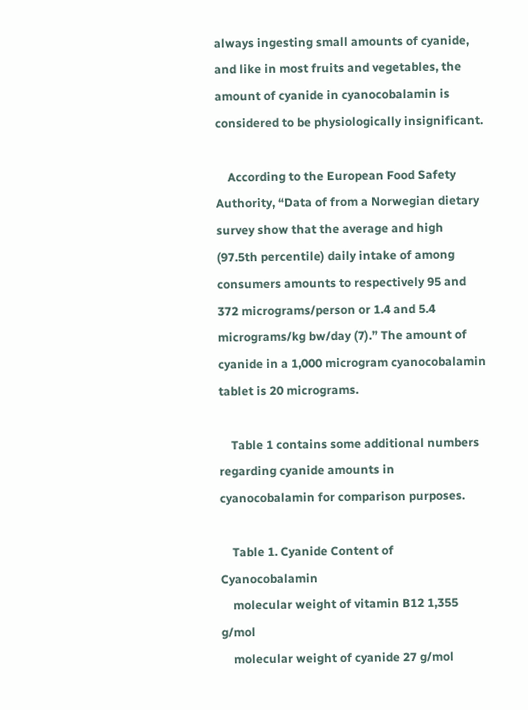always ingesting small amounts of cyanide, and like in most fruits and vegetables, the amount of cyanide in cyanocobalamin is considered to be physiologically insignificant.

    According to the European Food Safety Authority, “Data of from a Norwegian dietary survey show that the average and high (97.5th percentile) daily intake of among consumers amounts to respectively 95 and 372 micrograms/person or 1.4 and 5.4 micrograms/kg bw/day (7).” The amount of cyanide in a 1,000 microgram cyanocobalamin tablet is 20 micrograms.

    Table 1 contains some additional numbers regarding cyanide amounts in cyanocobalamin for comparison purposes.

    Table 1. Cyanide Content of Cyanocobalamin
    molecular weight of vitamin B12 1,355 g/mol
    molecular weight of cyanide 27 g/mol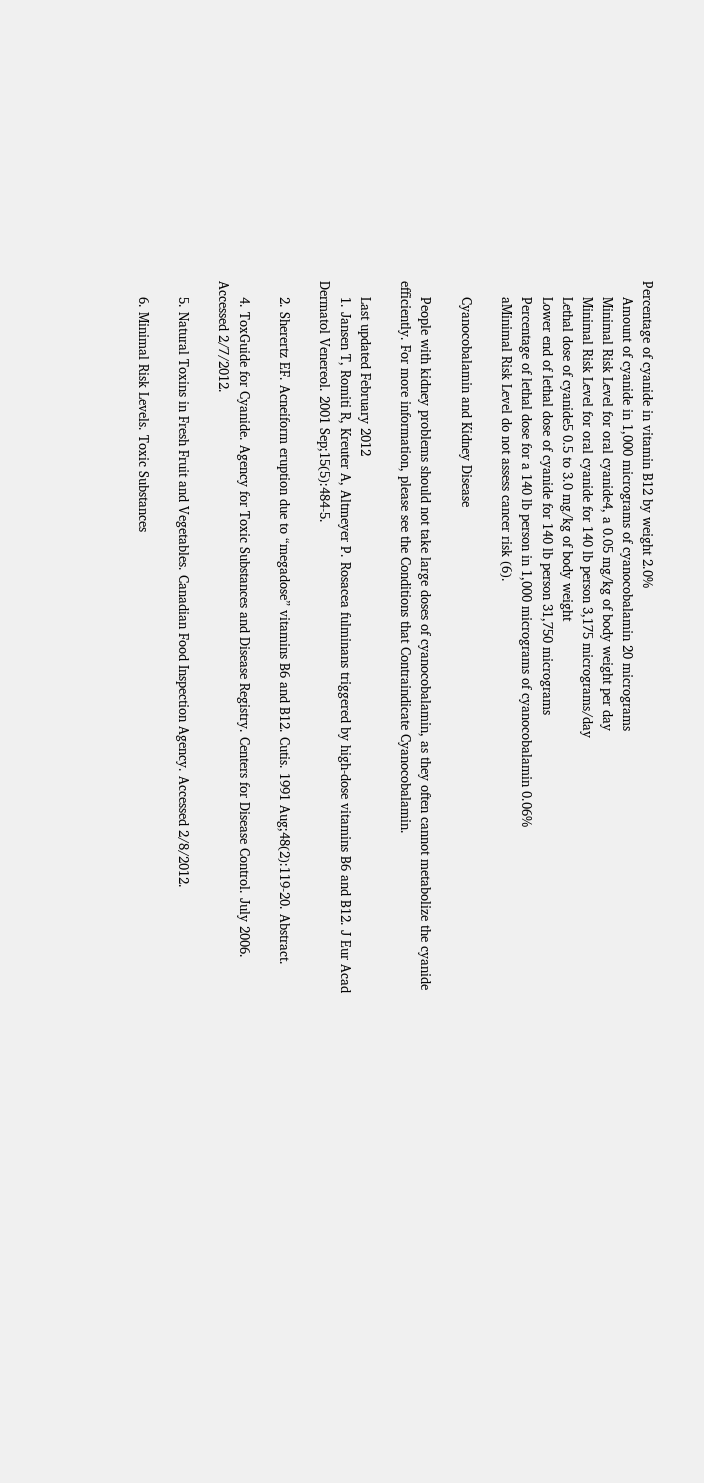Percentage of cyanide in vitamin B12 by weight 2.0%
    Amount of cyanide in 1,000 micrograms of cyanocobalamin 20 micrograms
    Minimal Risk Level for oral cyanide4, a 0.05 mg/kg of body weight per day
    Minimal Risk Level for oral cyanide for 140 lb person 3,175 micrograms/day
    Lethal dose of cyanide5 0.5 to 3.0 mg/kg of body weight
    Lower end of lethal dose of cyanide for 140 lb person 31,750 micrograms
    Percentage of lethal dose for a 140 lb person in 1,000 micrograms of cyanocobalamin 0.06%
    aMinimal Risk Level do not assess cancer risk (6).

    Cyanocobalamin and Kidney Disease

    People with kidney problems should not take large doses of cyanocobalamin, as they often cannot metabolize the cyanide efficiently. For more information, please see the Conditions that Contraindicate Cyanocobalamin.

    Last updated February 2012
    1. Jansen T, Romiti R, Kreuter A, Altmeyer P. Rosacea fulminans triggered by high-dose vitamins B6 and B12. J Eur Acad Dermatol Venereol. 2001 Sep;15(5):484-5.

    2. Sherertz EF. Acneiform eruption due to “megadose” vitamins B6 and B12. Cutis. 1991 Aug;48(2):119-20. Abstract.

    4. ToxGuide for Cyanide. Agency for Toxic Substances and Disease Registry. Centers for Disease Control. July 2006. Accessed 2/7/2012.

    5. Natural Toxins in Fresh Fruit and Vegetables. Canadian Food Inspection Agency. Accessed 2/8/2012.

    6. Minimal Risk Levels. Toxic Substances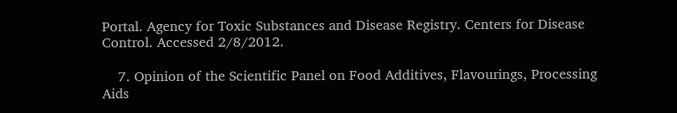Portal. Agency for Toxic Substances and Disease Registry. Centers for Disease Control. Accessed 2/8/2012.

    7. Opinion of the Scientific Panel on Food Additives, Flavourings, Processing Aids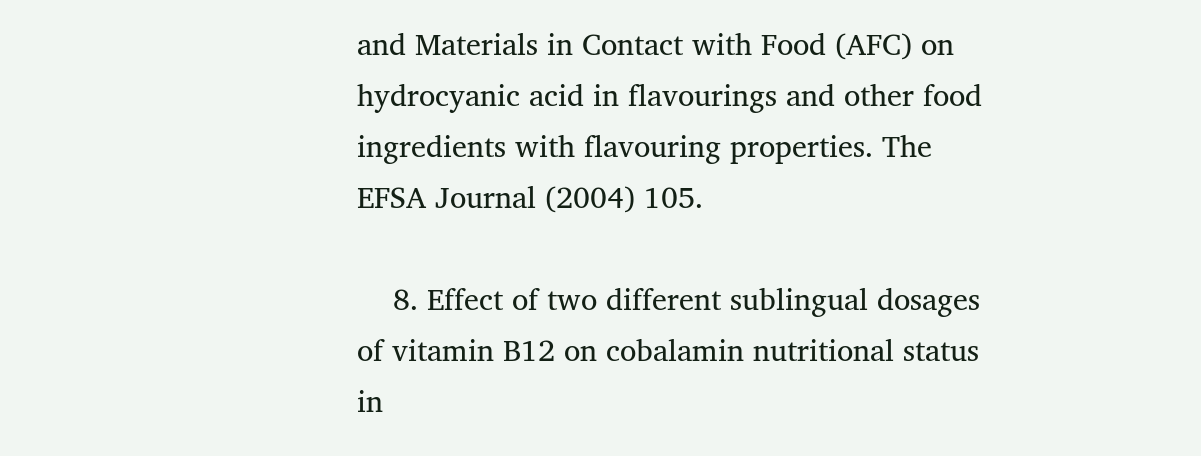and Materials in Contact with Food (AFC) on hydrocyanic acid in flavourings and other food ingredients with flavouring properties. The EFSA Journal (2004) 105.

    8. Effect of two different sublingual dosages of vitamin B12 on cobalamin nutritional status in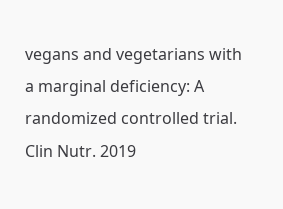vegans and vegetarians with a marginal deficiency: A randomized controlled trial. Clin Nutr. 2019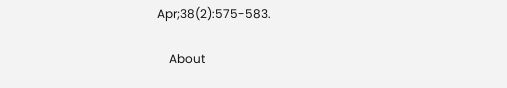Apr;38(2):575-583.

    About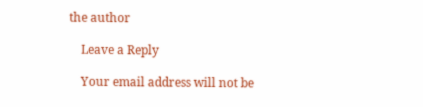the author

    Leave a Reply

    Your email address will not be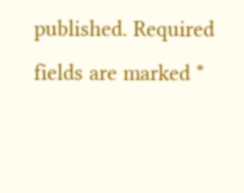published. Required fields are marked *